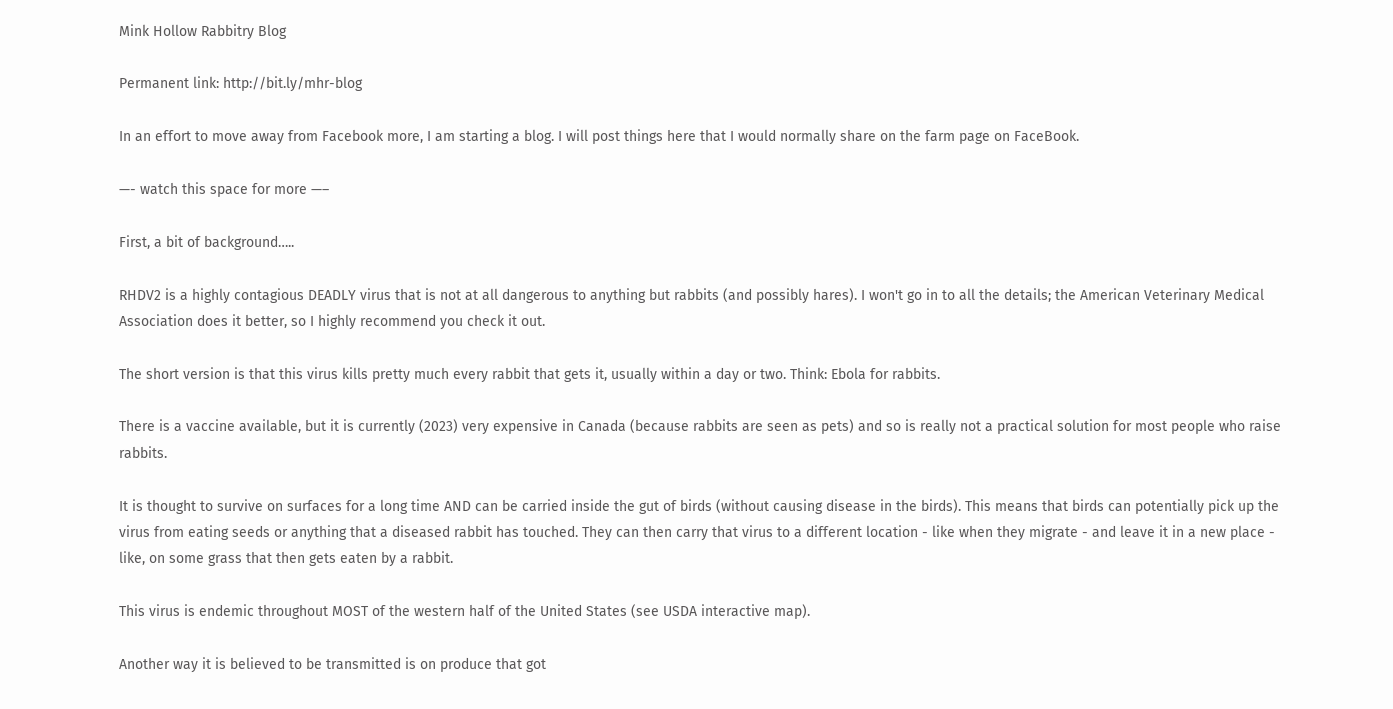Mink Hollow Rabbitry Blog

Permanent link: http://bit.ly/mhr-blog

In an effort to move away from Facebook more, I am starting a blog. I will post things here that I would normally share on the farm page on FaceBook.

—- watch this space for more —–

First, a bit of background…..

RHDV2 is a highly contagious DEADLY virus that is not at all dangerous to anything but rabbits (and possibly hares). I won't go in to all the details; the American Veterinary Medical Association does it better, so I highly recommend you check it out.

The short version is that this virus kills pretty much every rabbit that gets it, usually within a day or two. Think: Ebola for rabbits.

There is a vaccine available, but it is currently (2023) very expensive in Canada (because rabbits are seen as pets) and so is really not a practical solution for most people who raise rabbits.

It is thought to survive on surfaces for a long time AND can be carried inside the gut of birds (without causing disease in the birds). This means that birds can potentially pick up the virus from eating seeds or anything that a diseased rabbit has touched. They can then carry that virus to a different location - like when they migrate - and leave it in a new place - like, on some grass that then gets eaten by a rabbit.

This virus is endemic throughout MOST of the western half of the United States (see USDA interactive map).

Another way it is believed to be transmitted is on produce that got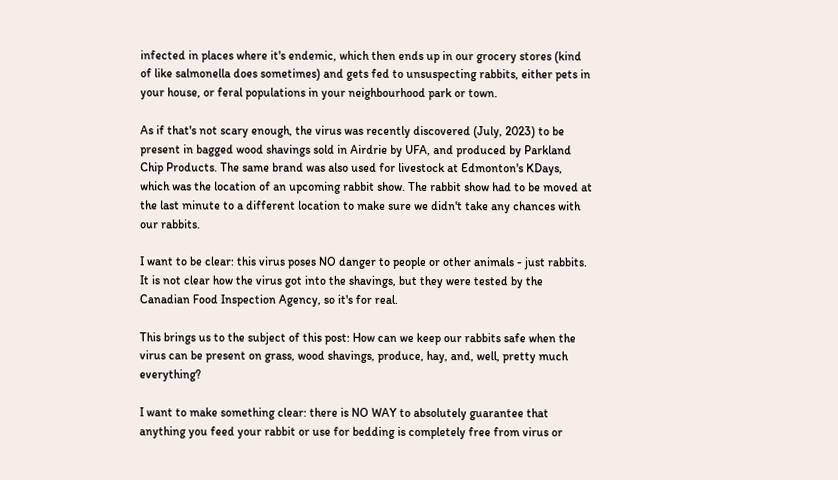infected in places where it's endemic, which then ends up in our grocery stores (kind of like salmonella does sometimes) and gets fed to unsuspecting rabbits, either pets in your house, or feral populations in your neighbourhood park or town.

As if that's not scary enough, the virus was recently discovered (July, 2023) to be present in bagged wood shavings sold in Airdrie by UFA, and produced by Parkland Chip Products. The same brand was also used for livestock at Edmonton's KDays, which was the location of an upcoming rabbit show. The rabbit show had to be moved at the last minute to a different location to make sure we didn't take any chances with our rabbits.

I want to be clear: this virus poses NO danger to people or other animals - just rabbits. It is not clear how the virus got into the shavings, but they were tested by the Canadian Food Inspection Agency, so it's for real.

This brings us to the subject of this post: How can we keep our rabbits safe when the virus can be present on grass, wood shavings, produce, hay, and, well, pretty much everything?

I want to make something clear: there is NO WAY to absolutely guarantee that anything you feed your rabbit or use for bedding is completely free from virus or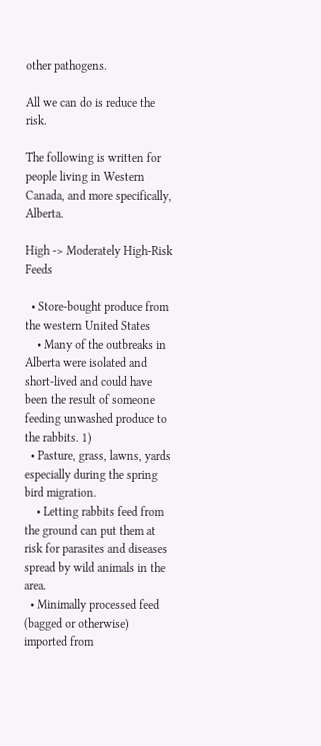other pathogens.

All we can do is reduce the risk.

The following is written for people living in Western Canada, and more specifically, Alberta.

High -> Moderately High-Risk Feeds

  • Store-bought produce from the western United States
    • Many of the outbreaks in Alberta were isolated and short-lived and could have been the result of someone feeding unwashed produce to the rabbits. 1)
  • Pasture, grass, lawns, yards especially during the spring bird migration.
    • Letting rabbits feed from the ground can put them at risk for parasites and diseases spread by wild animals in the area.
  • Minimally processed feed (bagged or otherwise) imported from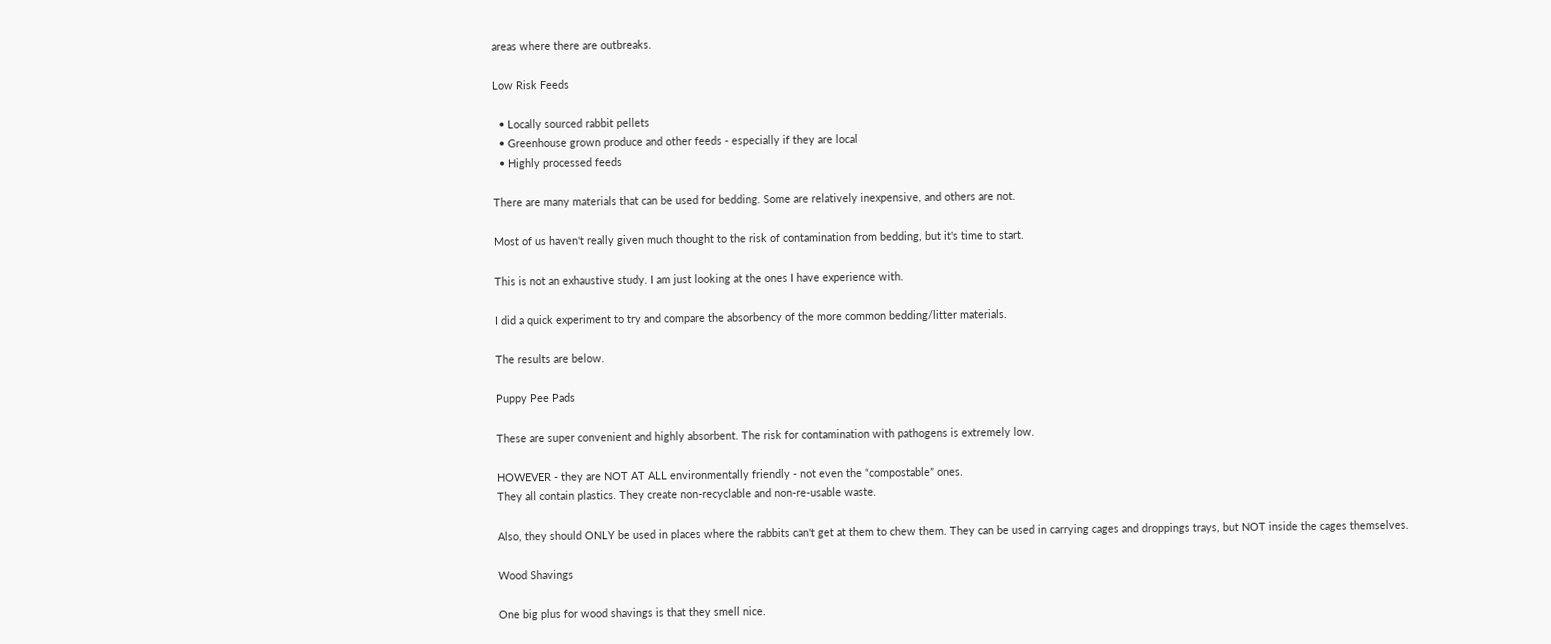areas where there are outbreaks.

Low Risk Feeds

  • Locally sourced rabbit pellets
  • Greenhouse grown produce and other feeds - especially if they are local
  • Highly processed feeds

There are many materials that can be used for bedding. Some are relatively inexpensive, and others are not.

Most of us haven't really given much thought to the risk of contamination from bedding, but it's time to start.

This is not an exhaustive study. I am just looking at the ones I have experience with.

I did a quick experiment to try and compare the absorbency of the more common bedding/litter materials.

The results are below.

Puppy Pee Pads

These are super convenient and highly absorbent. The risk for contamination with pathogens is extremely low.

HOWEVER - they are NOT AT ALL environmentally friendly - not even the “compostable” ones.
They all contain plastics. They create non-recyclable and non-re-usable waste.

Also, they should ONLY be used in places where the rabbits can't get at them to chew them. They can be used in carrying cages and droppings trays, but NOT inside the cages themselves.

Wood Shavings

One big plus for wood shavings is that they smell nice.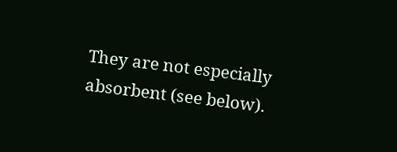They are not especially absorbent (see below).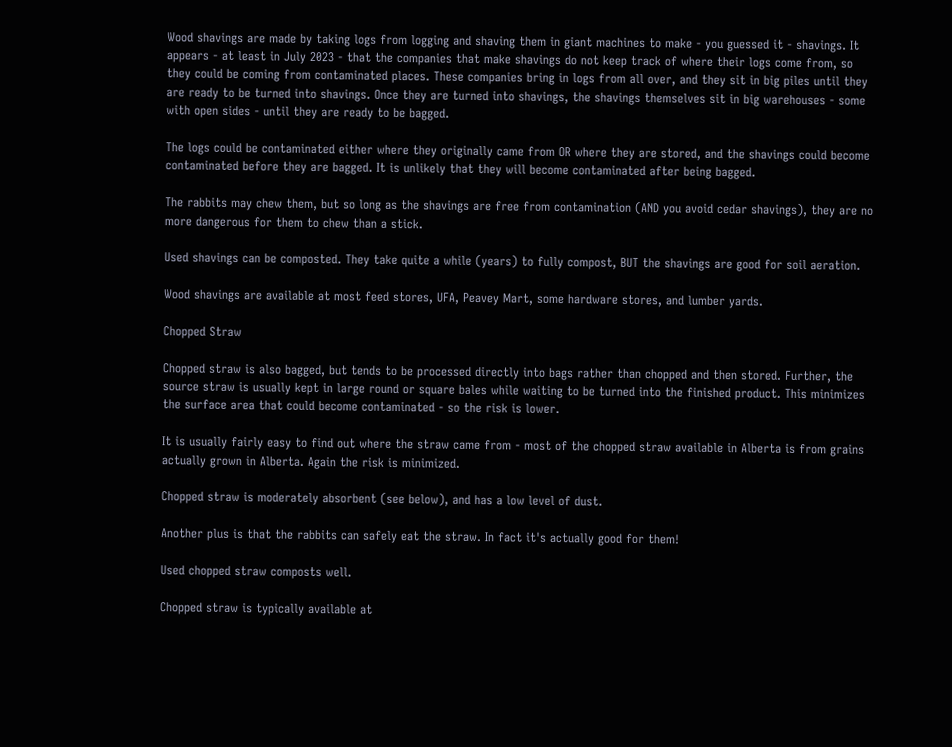Wood shavings are made by taking logs from logging and shaving them in giant machines to make - you guessed it - shavings. It appears - at least in July 2023 - that the companies that make shavings do not keep track of where their logs come from, so they could be coming from contaminated places. These companies bring in logs from all over, and they sit in big piles until they are ready to be turned into shavings. Once they are turned into shavings, the shavings themselves sit in big warehouses - some with open sides - until they are ready to be bagged.

The logs could be contaminated either where they originally came from OR where they are stored, and the shavings could become contaminated before they are bagged. It is unlikely that they will become contaminated after being bagged.

The rabbits may chew them, but so long as the shavings are free from contamination (AND you avoid cedar shavings), they are no more dangerous for them to chew than a stick.

Used shavings can be composted. They take quite a while (years) to fully compost, BUT the shavings are good for soil aeration.

Wood shavings are available at most feed stores, UFA, Peavey Mart, some hardware stores, and lumber yards.

Chopped Straw

Chopped straw is also bagged, but tends to be processed directly into bags rather than chopped and then stored. Further, the source straw is usually kept in large round or square bales while waiting to be turned into the finished product. This minimizes the surface area that could become contaminated - so the risk is lower.

It is usually fairly easy to find out where the straw came from - most of the chopped straw available in Alberta is from grains actually grown in Alberta. Again the risk is minimized.

Chopped straw is moderately absorbent (see below), and has a low level of dust.

Another plus is that the rabbits can safely eat the straw. In fact it's actually good for them!

Used chopped straw composts well.

Chopped straw is typically available at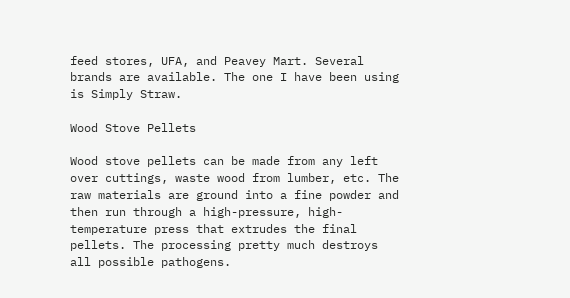feed stores, UFA, and Peavey Mart. Several brands are available. The one I have been using is Simply Straw.

Wood Stove Pellets

Wood stove pellets can be made from any left over cuttings, waste wood from lumber, etc. The raw materials are ground into a fine powder and then run through a high-pressure, high-temperature press that extrudes the final pellets. The processing pretty much destroys all possible pathogens.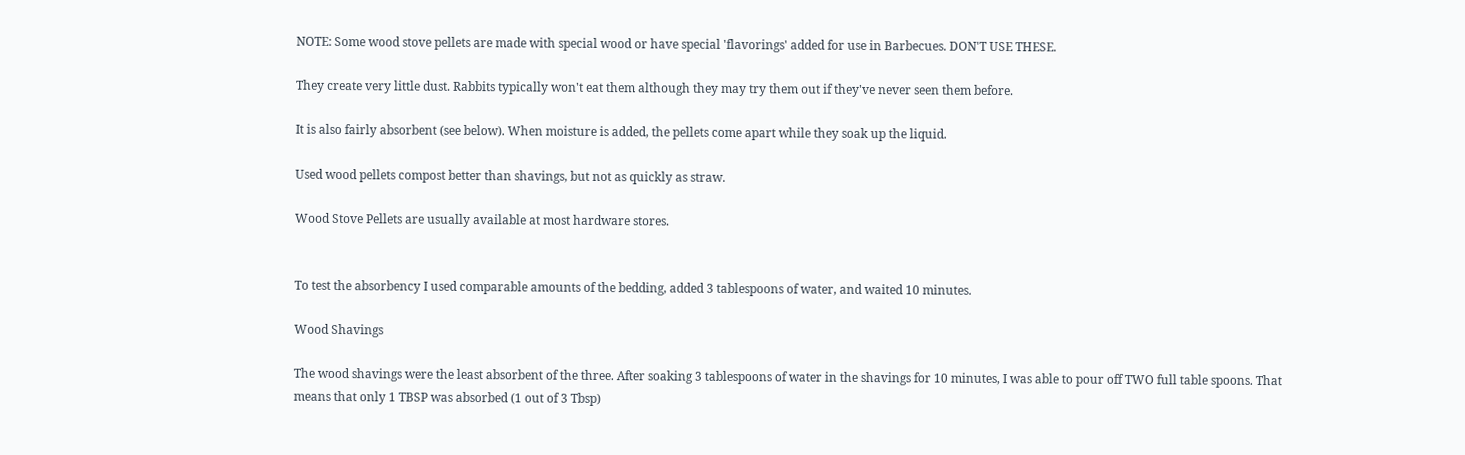NOTE: Some wood stove pellets are made with special wood or have special 'flavorings' added for use in Barbecues. DON'T USE THESE.

They create very little dust. Rabbits typically won't eat them although they may try them out if they've never seen them before.

It is also fairly absorbent (see below). When moisture is added, the pellets come apart while they soak up the liquid.

Used wood pellets compost better than shavings, but not as quickly as straw.

Wood Stove Pellets are usually available at most hardware stores.


To test the absorbency I used comparable amounts of the bedding, added 3 tablespoons of water, and waited 10 minutes.

Wood Shavings

The wood shavings were the least absorbent of the three. After soaking 3 tablespoons of water in the shavings for 10 minutes, I was able to pour off TWO full table spoons. That means that only 1 TBSP was absorbed (1 out of 3 Tbsp)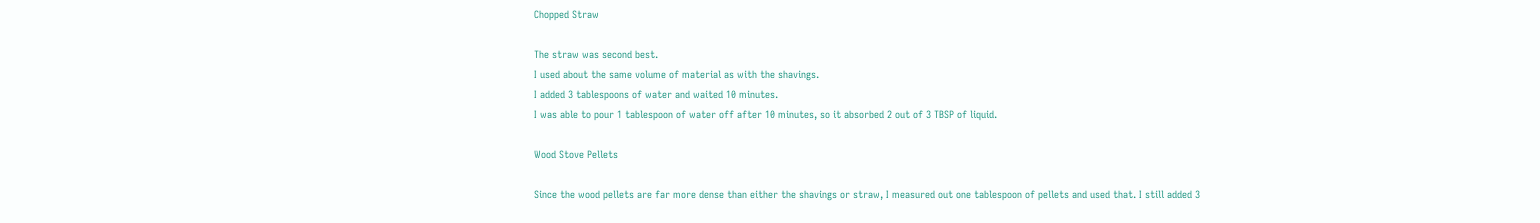Chopped Straw

The straw was second best.
I used about the same volume of material as with the shavings.
I added 3 tablespoons of water and waited 10 minutes.
I was able to pour 1 tablespoon of water off after 10 minutes, so it absorbed 2 out of 3 TBSP of liquid.

Wood Stove Pellets

Since the wood pellets are far more dense than either the shavings or straw, I measured out one tablespoon of pellets and used that. I still added 3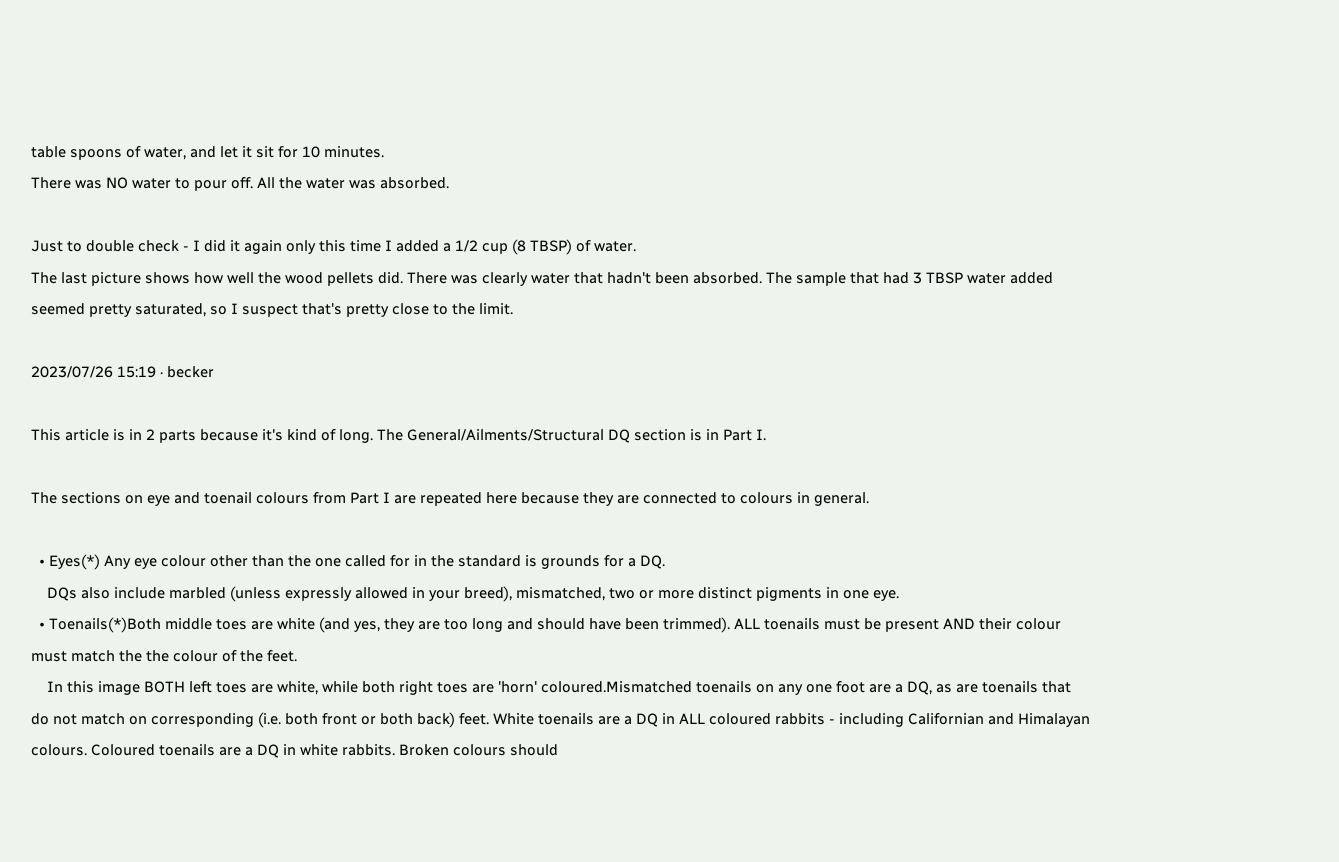table spoons of water, and let it sit for 10 minutes.
There was NO water to pour off. All the water was absorbed.

Just to double check - I did it again only this time I added a 1/2 cup (8 TBSP) of water.
The last picture shows how well the wood pellets did. There was clearly water that hadn't been absorbed. The sample that had 3 TBSP water added seemed pretty saturated, so I suspect that's pretty close to the limit.

2023/07/26 15:19 · becker

This article is in 2 parts because it's kind of long. The General/Ailments/Structural DQ section is in Part I.

The sections on eye and toenail colours from Part I are repeated here because they are connected to colours in general.

  • Eyes(*) Any eye colour other than the one called for in the standard is grounds for a DQ.
    DQs also include marbled (unless expressly allowed in your breed), mismatched, two or more distinct pigments in one eye.
  • Toenails(*)Both middle toes are white (and yes, they are too long and should have been trimmed). ALL toenails must be present AND their colour must match the the colour of the feet.
    In this image BOTH left toes are white, while both right toes are 'horn' coloured.Mismatched toenails on any one foot are a DQ, as are toenails that do not match on corresponding (i.e. both front or both back) feet. White toenails are a DQ in ALL coloured rabbits - including Californian and Himalayan colours. Coloured toenails are a DQ in white rabbits. Broken colours should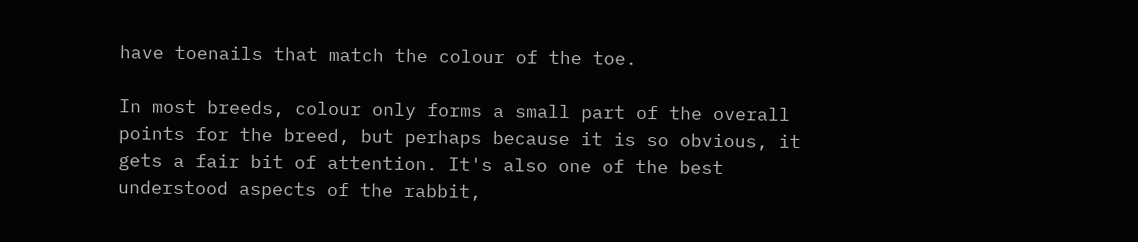have toenails that match the colour of the toe.

In most breeds, colour only forms a small part of the overall points for the breed, but perhaps because it is so obvious, it gets a fair bit of attention. It's also one of the best understood aspects of the rabbit,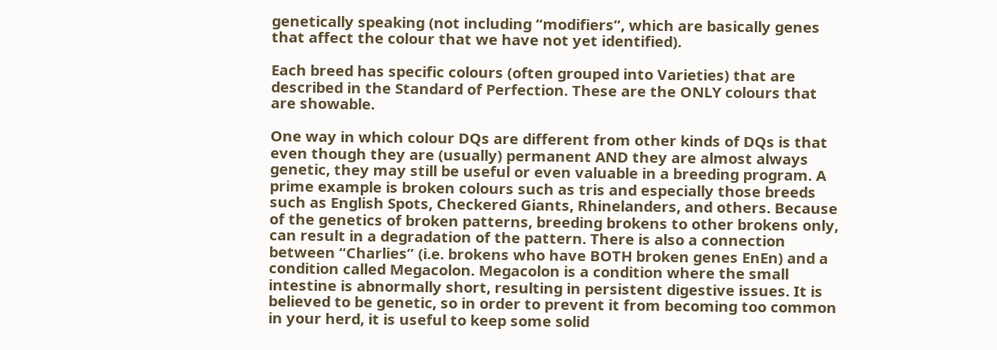genetically speaking (not including “modifiers”, which are basically genes that affect the colour that we have not yet identified).

Each breed has specific colours (often grouped into Varieties) that are described in the Standard of Perfection. These are the ONLY colours that are showable.

One way in which colour DQs are different from other kinds of DQs is that even though they are (usually) permanent AND they are almost always genetic, they may still be useful or even valuable in a breeding program. A prime example is broken colours such as tris and especially those breeds such as English Spots, Checkered Giants, Rhinelanders, and others. Because of the genetics of broken patterns, breeding brokens to other brokens only, can result in a degradation of the pattern. There is also a connection between “Charlies” (i.e. brokens who have BOTH broken genes EnEn) and a condition called Megacolon. Megacolon is a condition where the small intestine is abnormally short, resulting in persistent digestive issues. It is believed to be genetic, so in order to prevent it from becoming too common in your herd, it is useful to keep some solid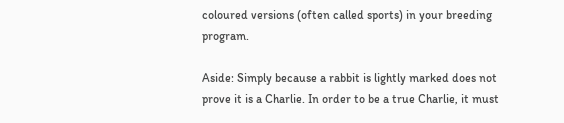coloured versions (often called sports) in your breeding program.

Aside: Simply because a rabbit is lightly marked does not prove it is a Charlie. In order to be a true Charlie, it must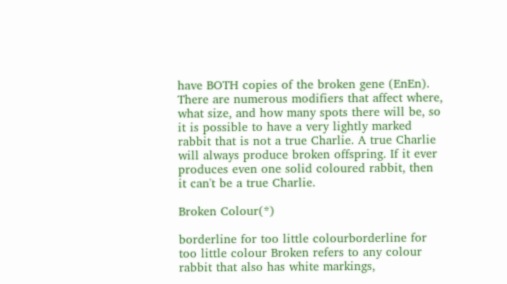have BOTH copies of the broken gene (EnEn). There are numerous modifiers that affect where, what size, and how many spots there will be, so it is possible to have a very lightly marked rabbit that is not a true Charlie. A true Charlie will always produce broken offspring. If it ever produces even one solid coloured rabbit, then it can't be a true Charlie.

Broken Colour(*)

borderline for too little colourborderline for too little colour Broken refers to any colour rabbit that also has white markings,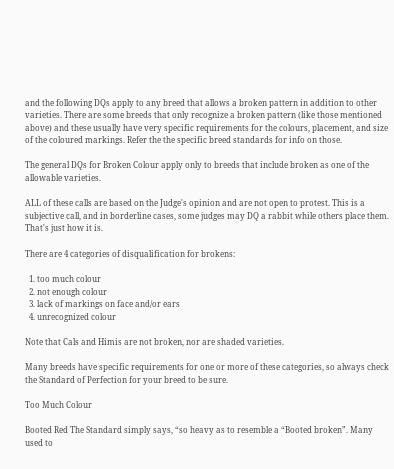and the following DQs apply to any breed that allows a broken pattern in addition to other varieties. There are some breeds that only recognize a broken pattern (like those mentioned above) and these usually have very specific requirements for the colours, placement, and size of the coloured markings. Refer the the specific breed standards for info on those.

The general DQs for Broken Colour apply only to breeds that include broken as one of the allowable varieties.

ALL of these calls are based on the Judge's opinion and are not open to protest. This is a subjective call, and in borderline cases, some judges may DQ a rabbit while others place them. That's just how it is.

There are 4 categories of disqualification for brokens:

  1. too much colour
  2. not enough colour
  3. lack of markings on face and/or ears
  4. unrecognized colour

Note that Cals and Himis are not broken, nor are shaded varieties.

Many breeds have specific requirements for one or more of these categories, so always check the Standard of Perfection for your breed to be sure.

Too Much Colour

Booted Red The Standard simply says, “so heavy as to resemble a “Booted broken”. Many used to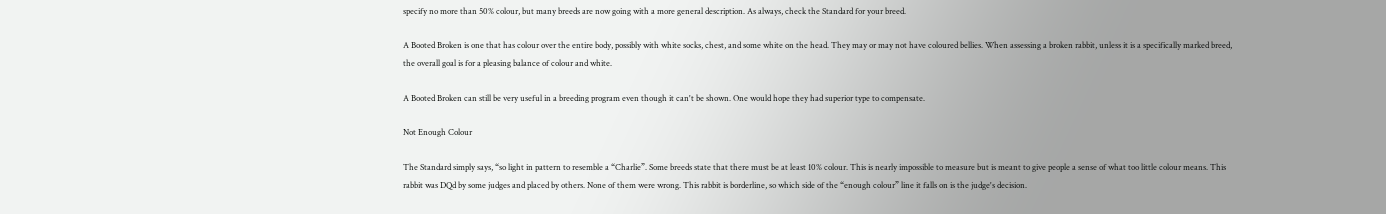specify no more than 50% colour, but many breeds are now going with a more general description. As always, check the Standard for your breed.

A Booted Broken is one that has colour over the entire body, possibly with white socks, chest, and some white on the head. They may or may not have coloured bellies. When assessing a broken rabbit, unless it is a specifically marked breed, the overall goal is for a pleasing balance of colour and white.

A Booted Broken can still be very useful in a breeding program even though it can't be shown. One would hope they had superior type to compensate.

Not Enough Colour

The Standard simply says, “so light in pattern to resemble a “Charlie”. Some breeds state that there must be at least 10% colour. This is nearly impossible to measure but is meant to give people a sense of what too little colour means. This rabbit was DQd by some judges and placed by others. None of them were wrong. This rabbit is borderline, so which side of the “enough colour” line it falls on is the judge's decision.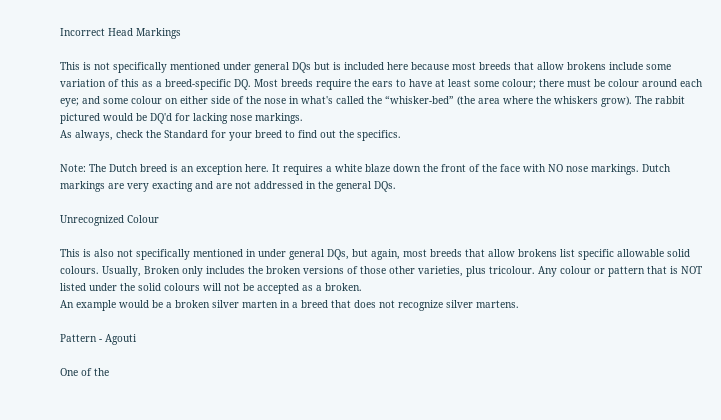Incorrect Head Markings

This is not specifically mentioned under general DQs but is included here because most breeds that allow brokens include some variation of this as a breed-specific DQ. Most breeds require the ears to have at least some colour; there must be colour around each eye; and some colour on either side of the nose in what's called the “whisker-bed” (the area where the whiskers grow). The rabbit pictured would be DQ'd for lacking nose markings.
As always, check the Standard for your breed to find out the specifics.

Note: The Dutch breed is an exception here. It requires a white blaze down the front of the face with NO nose markings. Dutch markings are very exacting and are not addressed in the general DQs.

Unrecognized Colour

This is also not specifically mentioned in under general DQs, but again, most breeds that allow brokens list specific allowable solid colours. Usually, Broken only includes the broken versions of those other varieties, plus tricolour. Any colour or pattern that is NOT listed under the solid colours will not be accepted as a broken.
An example would be a broken silver marten in a breed that does not recognize silver martens.

Pattern - Agouti

One of the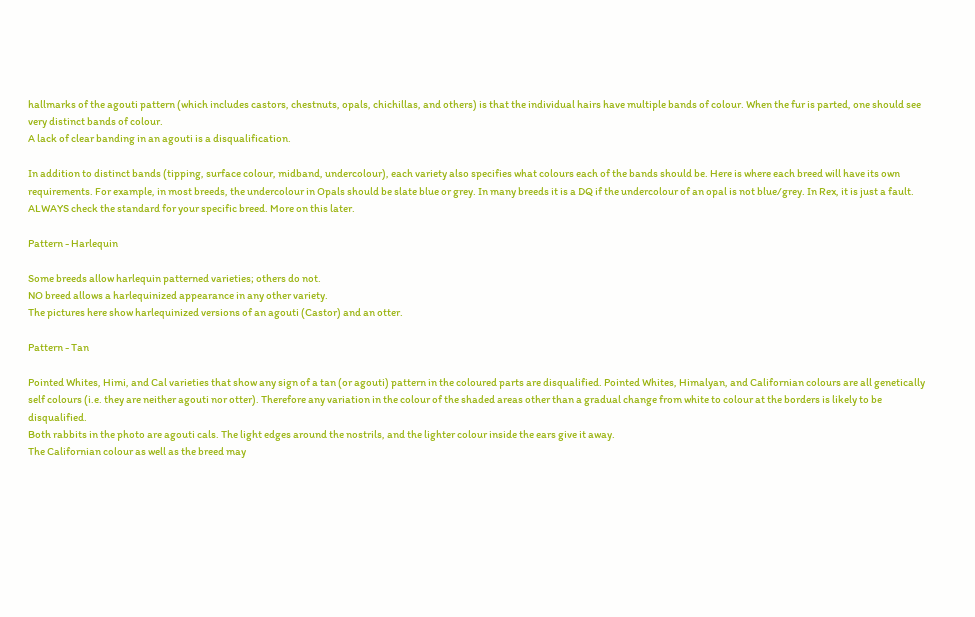hallmarks of the agouti pattern (which includes castors, chestnuts, opals, chichillas, and others) is that the individual hairs have multiple bands of colour. When the fur is parted, one should see very distinct bands of colour.
A lack of clear banding in an agouti is a disqualification.

In addition to distinct bands (tipping, surface colour, midband, undercolour), each variety also specifies what colours each of the bands should be. Here is where each breed will have its own requirements. For example, in most breeds, the undercolour in Opals should be slate blue or grey. In many breeds it is a DQ if the undercolour of an opal is not blue/grey. In Rex, it is just a fault. ALWAYS check the standard for your specific breed. More on this later.

Pattern - Harlequin

Some breeds allow harlequin patterned varieties; others do not.
NO breed allows a harlequinized appearance in any other variety.
The pictures here show harlequinized versions of an agouti (Castor) and an otter.

Pattern - Tan

Pointed Whites, Himi, and Cal varieties that show any sign of a tan (or agouti) pattern in the coloured parts are disqualified. Pointed Whites, Himalyan, and Californian colours are all genetically self colours (i.e. they are neither agouti nor otter). Therefore any variation in the colour of the shaded areas other than a gradual change from white to colour at the borders is likely to be disqualified.
Both rabbits in the photo are agouti cals. The light edges around the nostrils, and the lighter colour inside the ears give it away.
The Californian colour as well as the breed may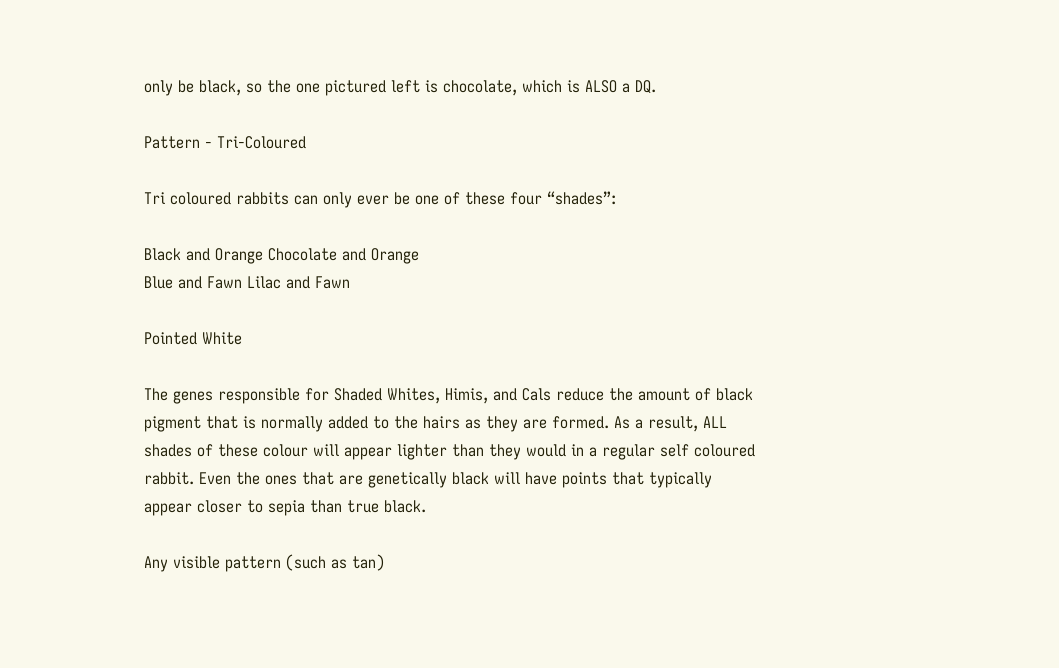only be black, so the one pictured left is chocolate, which is ALSO a DQ.

Pattern - Tri-Coloured

Tri coloured rabbits can only ever be one of these four “shades”:

Black and Orange Chocolate and Orange
Blue and Fawn Lilac and Fawn

Pointed White

The genes responsible for Shaded Whites, Himis, and Cals reduce the amount of black pigment that is normally added to the hairs as they are formed. As a result, ALL shades of these colour will appear lighter than they would in a regular self coloured rabbit. Even the ones that are genetically black will have points that typically appear closer to sepia than true black.

Any visible pattern (such as tan)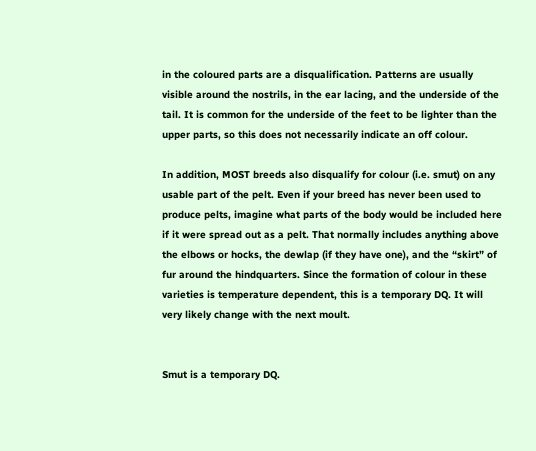in the coloured parts are a disqualification. Patterns are usually visible around the nostrils, in the ear lacing, and the underside of the tail. It is common for the underside of the feet to be lighter than the upper parts, so this does not necessarily indicate an off colour.

In addition, MOST breeds also disqualify for colour (i.e. smut) on any usable part of the pelt. Even if your breed has never been used to produce pelts, imagine what parts of the body would be included here if it were spread out as a pelt. That normally includes anything above the elbows or hocks, the dewlap (if they have one), and the “skirt” of fur around the hindquarters. Since the formation of colour in these varieties is temperature dependent, this is a temporary DQ. It will very likely change with the next moult.


Smut is a temporary DQ.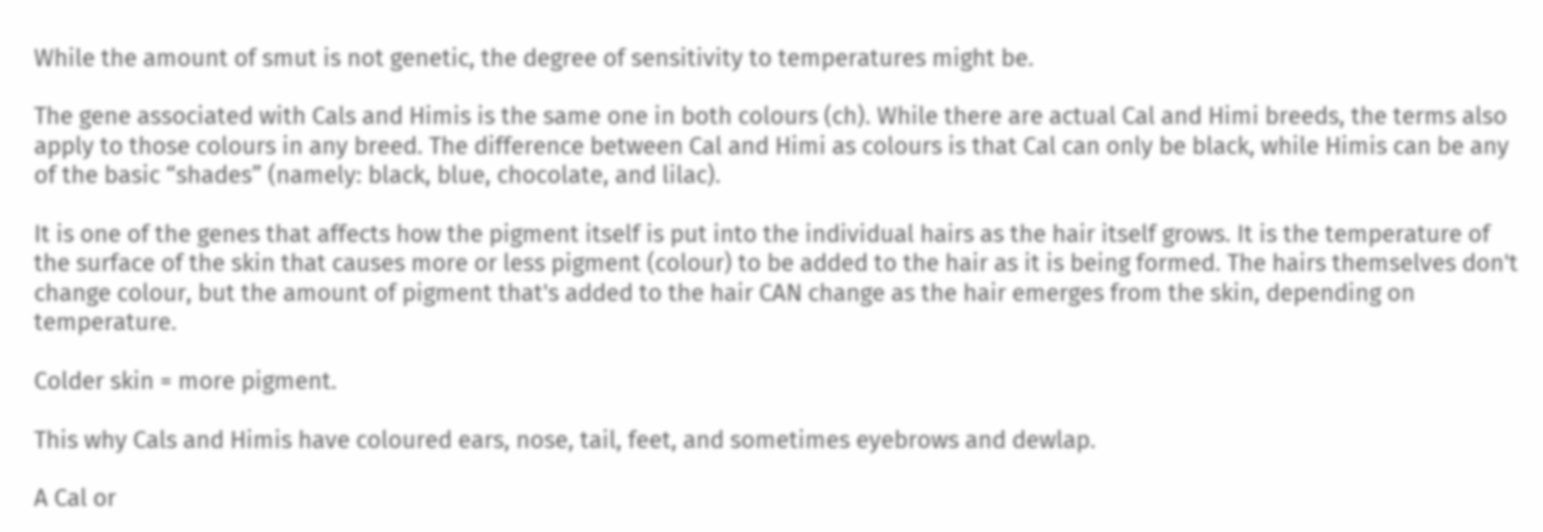While the amount of smut is not genetic, the degree of sensitivity to temperatures might be.

The gene associated with Cals and Himis is the same one in both colours (ch). While there are actual Cal and Himi breeds, the terms also apply to those colours in any breed. The difference between Cal and Himi as colours is that Cal can only be black, while Himis can be any of the basic “shades” (namely: black, blue, chocolate, and lilac).

It is one of the genes that affects how the pigment itself is put into the individual hairs as the hair itself grows. It is the temperature of the surface of the skin that causes more or less pigment (colour) to be added to the hair as it is being formed. The hairs themselves don't change colour, but the amount of pigment that's added to the hair CAN change as the hair emerges from the skin, depending on temperature.

Colder skin = more pigment.

This why Cals and Himis have coloured ears, nose, tail, feet, and sometimes eyebrows and dewlap.

A Cal or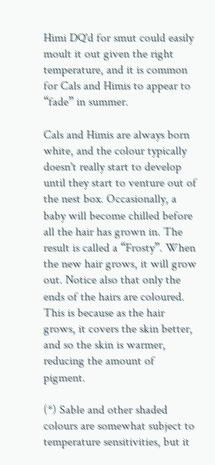Himi DQ'd for smut could easily moult it out given the right temperature, and it is common for Cals and Himis to appear to “fade” in summer.

Cals and Himis are always born white, and the colour typically doesn't really start to develop until they start to venture out of the nest box. Occasionally, a baby will become chilled before all the hair has grown in. The result is called a “Frosty”. When the new hair grows, it will grow out. Notice also that only the ends of the hairs are coloured. This is because as the hair grows, it covers the skin better, and so the skin is warmer, reducing the amount of pigment.

(*) Sable and other shaded colours are somewhat subject to temperature sensitivities, but it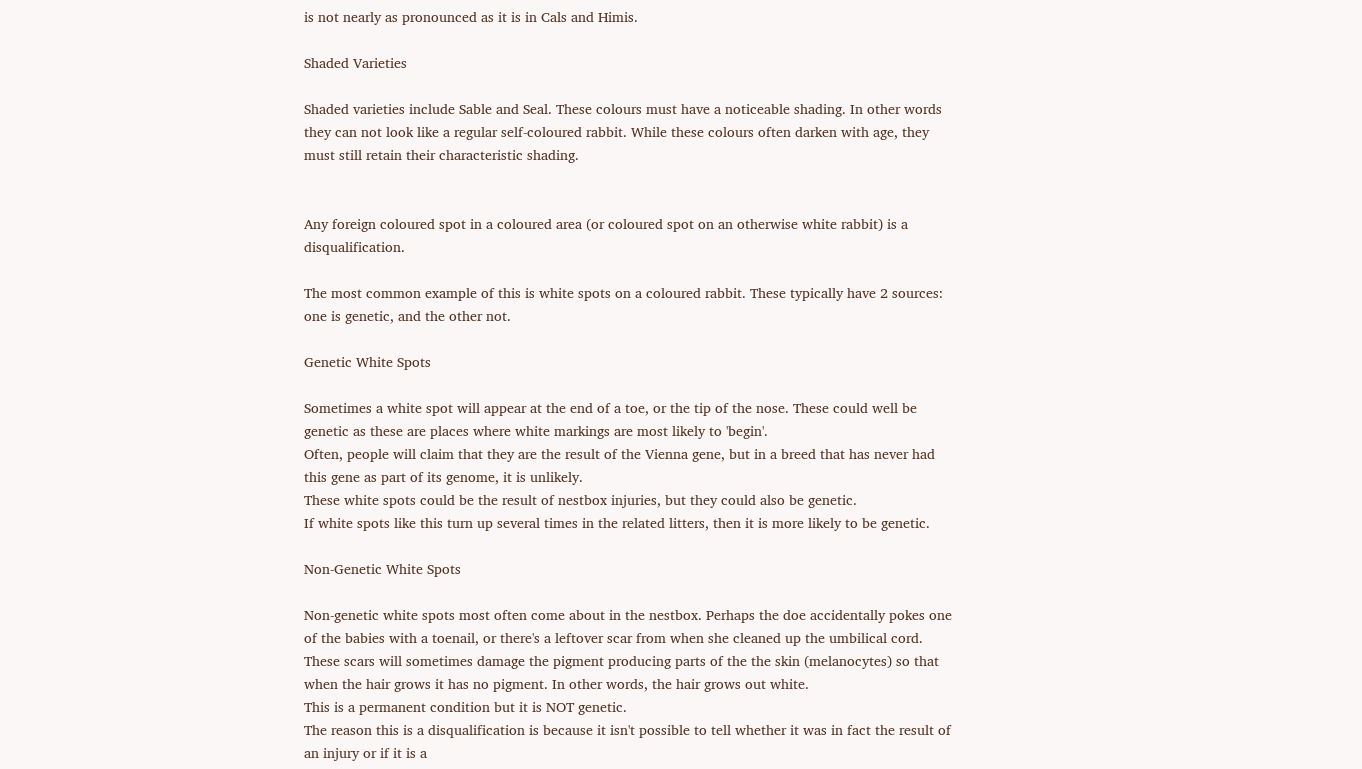is not nearly as pronounced as it is in Cals and Himis.

Shaded Varieties

Shaded varieties include Sable and Seal. These colours must have a noticeable shading. In other words they can not look like a regular self-coloured rabbit. While these colours often darken with age, they must still retain their characteristic shading.


Any foreign coloured spot in a coloured area (or coloured spot on an otherwise white rabbit) is a disqualification.

The most common example of this is white spots on a coloured rabbit. These typically have 2 sources: one is genetic, and the other not.

Genetic White Spots

Sometimes a white spot will appear at the end of a toe, or the tip of the nose. These could well be genetic as these are places where white markings are most likely to 'begin'.
Often, people will claim that they are the result of the Vienna gene, but in a breed that has never had this gene as part of its genome, it is unlikely.
These white spots could be the result of nestbox injuries, but they could also be genetic.
If white spots like this turn up several times in the related litters, then it is more likely to be genetic.

Non-Genetic White Spots

Non-genetic white spots most often come about in the nestbox. Perhaps the doe accidentally pokes one of the babies with a toenail, or there's a leftover scar from when she cleaned up the umbilical cord. These scars will sometimes damage the pigment producing parts of the the skin (melanocytes) so that when the hair grows it has no pigment. In other words, the hair grows out white.
This is a permanent condition but it is NOT genetic.
The reason this is a disqualification is because it isn't possible to tell whether it was in fact the result of an injury or if it is a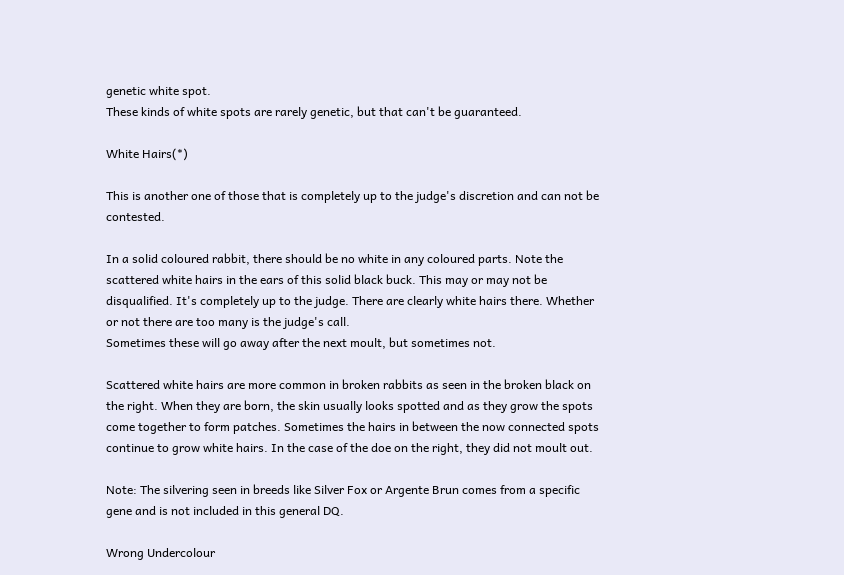genetic white spot.
These kinds of white spots are rarely genetic, but that can't be guaranteed.

White Hairs(*)

This is another one of those that is completely up to the judge's discretion and can not be contested.

In a solid coloured rabbit, there should be no white in any coloured parts. Note the scattered white hairs in the ears of this solid black buck. This may or may not be disqualified. It's completely up to the judge. There are clearly white hairs there. Whether or not there are too many is the judge's call.
Sometimes these will go away after the next moult, but sometimes not.

Scattered white hairs are more common in broken rabbits as seen in the broken black on the right. When they are born, the skin usually looks spotted and as they grow the spots come together to form patches. Sometimes the hairs in between the now connected spots continue to grow white hairs. In the case of the doe on the right, they did not moult out.

Note: The silvering seen in breeds like Silver Fox or Argente Brun comes from a specific gene and is not included in this general DQ.

Wrong Undercolour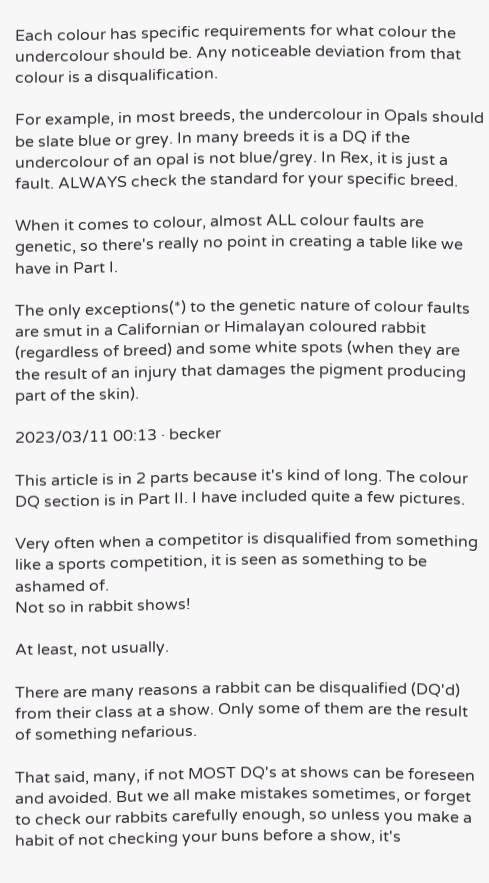Each colour has specific requirements for what colour the undercolour should be. Any noticeable deviation from that colour is a disqualification.

For example, in most breeds, the undercolour in Opals should be slate blue or grey. In many breeds it is a DQ if the undercolour of an opal is not blue/grey. In Rex, it is just a fault. ALWAYS check the standard for your specific breed.

When it comes to colour, almost ALL colour faults are genetic, so there's really no point in creating a table like we have in Part I.

The only exceptions(*) to the genetic nature of colour faults are smut in a Californian or Himalayan coloured rabbit (regardless of breed) and some white spots (when they are the result of an injury that damages the pigment producing part of the skin).

2023/03/11 00:13 · becker

This article is in 2 parts because it's kind of long. The colour DQ section is in Part II. I have included quite a few pictures.

Very often when a competitor is disqualified from something like a sports competition, it is seen as something to be ashamed of.
Not so in rabbit shows!

At least, not usually.

There are many reasons a rabbit can be disqualified (DQ'd) from their class at a show. Only some of them are the result of something nefarious.

That said, many, if not MOST DQ's at shows can be foreseen and avoided. But we all make mistakes sometimes, or forget to check our rabbits carefully enough, so unless you make a habit of not checking your buns before a show, it's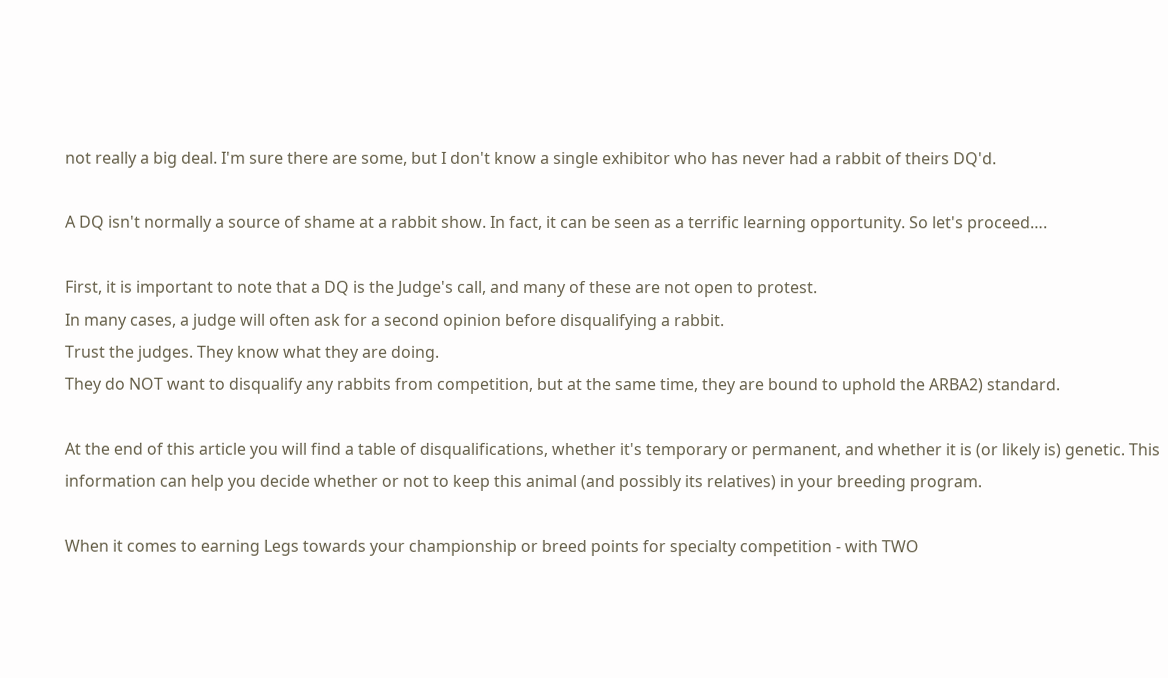not really a big deal. I'm sure there are some, but I don't know a single exhibitor who has never had a rabbit of theirs DQ'd.

A DQ isn't normally a source of shame at a rabbit show. In fact, it can be seen as a terrific learning opportunity. So let's proceed….

First, it is important to note that a DQ is the Judge's call, and many of these are not open to protest.
In many cases, a judge will often ask for a second opinion before disqualifying a rabbit.
Trust the judges. They know what they are doing.
They do NOT want to disqualify any rabbits from competition, but at the same time, they are bound to uphold the ARBA2) standard.

At the end of this article you will find a table of disqualifications, whether it's temporary or permanent, and whether it is (or likely is) genetic. This information can help you decide whether or not to keep this animal (and possibly its relatives) in your breeding program.

When it comes to earning Legs towards your championship or breed points for specialty competition - with TWO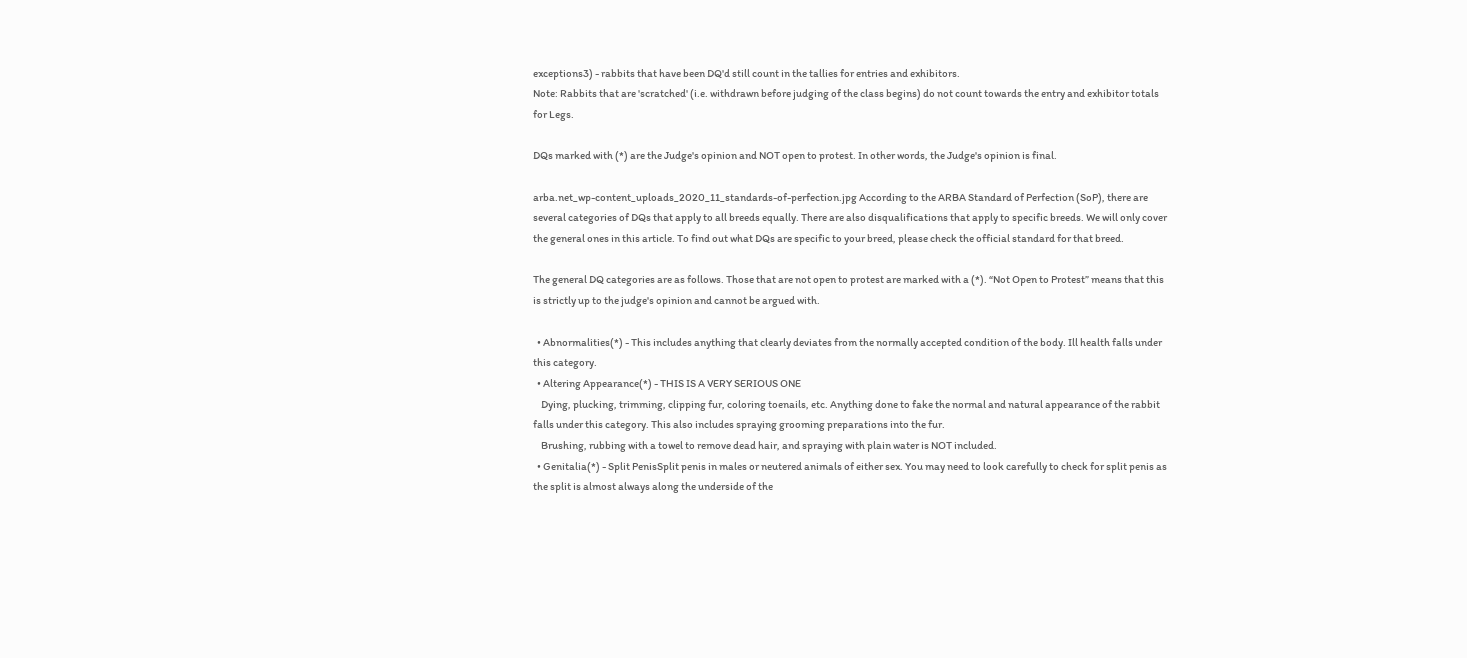exceptions3) - rabbits that have been DQ'd still count in the tallies for entries and exhibitors.
Note: Rabbits that are 'scratched' (i.e. withdrawn before judging of the class begins) do not count towards the entry and exhibitor totals for Legs.

DQs marked with (*) are the Judge's opinion and NOT open to protest. In other words, the Judge's opinion is final.

arba.net_wp-content_uploads_2020_11_standards-of-perfection.jpg According to the ARBA Standard of Perfection (SoP), there are several categories of DQs that apply to all breeds equally. There are also disqualifications that apply to specific breeds. We will only cover the general ones in this article. To find out what DQs are specific to your breed, please check the official standard for that breed.

The general DQ categories are as follows. Those that are not open to protest are marked with a (*). “Not Open to Protest” means that this is strictly up to the judge's opinion and cannot be argued with.

  • Abnormalities(*) - This includes anything that clearly deviates from the normally accepted condition of the body. Ill health falls under this category.
  • Altering Appearance(*) - THIS IS A VERY SERIOUS ONE
    Dying, plucking, trimming, clipping fur, coloring toenails, etc. Anything done to fake the normal and natural appearance of the rabbit falls under this category. This also includes spraying grooming preparations into the fur.
    Brushing, rubbing with a towel to remove dead hair, and spraying with plain water is NOT included.
  • Genitalia(*) - Split PenisSplit penis in males or neutered animals of either sex. You may need to look carefully to check for split penis as the split is almost always along the underside of the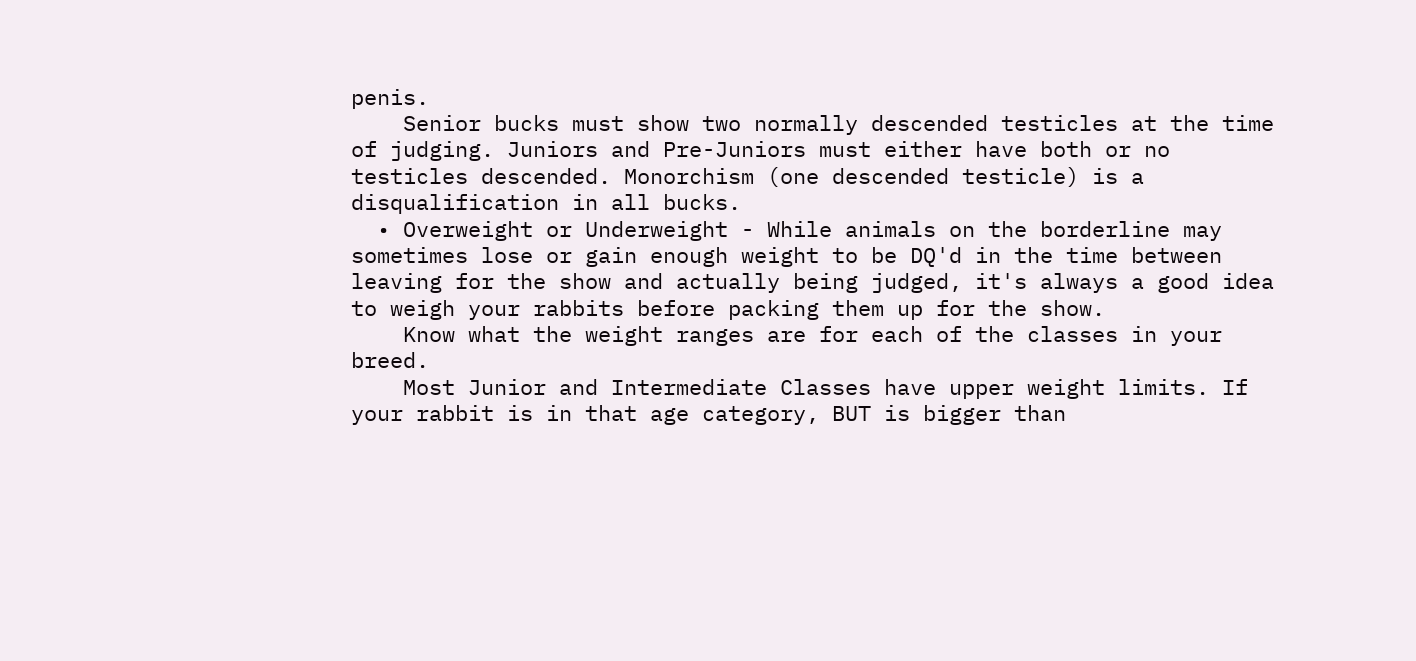penis.
    Senior bucks must show two normally descended testicles at the time of judging. Juniors and Pre-Juniors must either have both or no testicles descended. Monorchism (one descended testicle) is a disqualification in all bucks.
  • Overweight or Underweight - While animals on the borderline may sometimes lose or gain enough weight to be DQ'd in the time between leaving for the show and actually being judged, it's always a good idea to weigh your rabbits before packing them up for the show.
    Know what the weight ranges are for each of the classes in your breed.
    Most Junior and Intermediate Classes have upper weight limits. If your rabbit is in that age category, BUT is bigger than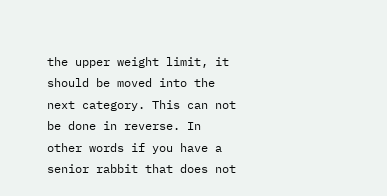the upper weight limit, it should be moved into the next category. This can not be done in reverse. In other words if you have a senior rabbit that does not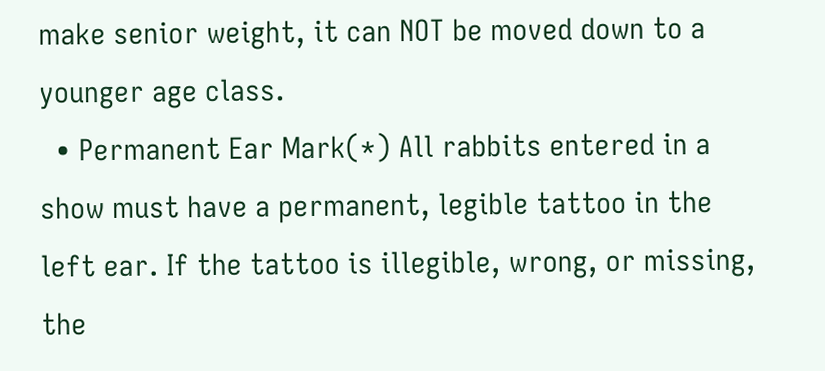make senior weight, it can NOT be moved down to a younger age class.
  • Permanent Ear Mark(*) All rabbits entered in a show must have a permanent, legible tattoo in the left ear. If the tattoo is illegible, wrong, or missing, the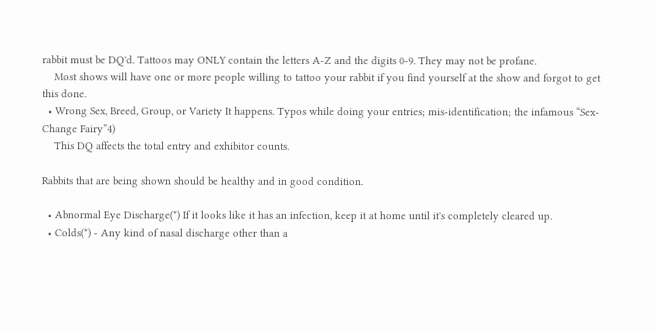rabbit must be DQ'd. Tattoos may ONLY contain the letters A-Z and the digits 0-9. They may not be profane.
    Most shows will have one or more people willing to tattoo your rabbit if you find yourself at the show and forgot to get this done.
  • Wrong Sex, Breed, Group, or Variety It happens. Typos while doing your entries; mis-identification; the infamous “Sex-Change Fairy”4)
    This DQ affects the total entry and exhibitor counts.

Rabbits that are being shown should be healthy and in good condition.

  • Abnormal Eye Discharge(*) If it looks like it has an infection, keep it at home until it's completely cleared up.
  • Colds(*) - Any kind of nasal discharge other than a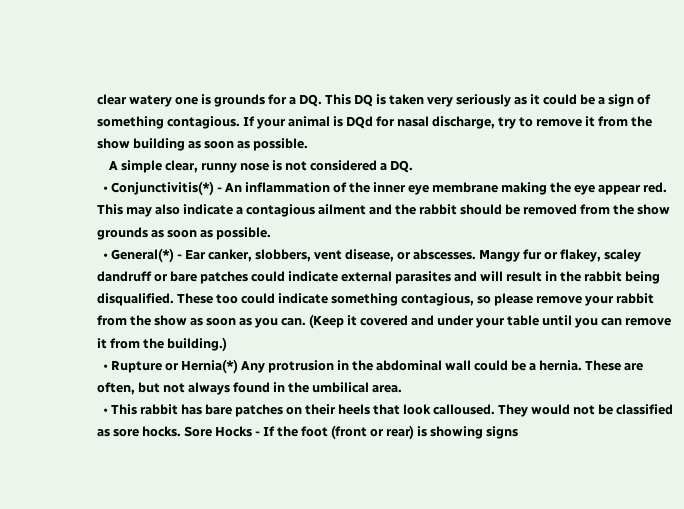clear watery one is grounds for a DQ. This DQ is taken very seriously as it could be a sign of something contagious. If your animal is DQd for nasal discharge, try to remove it from the show building as soon as possible.
    A simple clear, runny nose is not considered a DQ.
  • Conjunctivitis(*) - An inflammation of the inner eye membrane making the eye appear red. This may also indicate a contagious ailment and the rabbit should be removed from the show grounds as soon as possible.
  • General(*) - Ear canker, slobbers, vent disease, or abscesses. Mangy fur or flakey, scaley dandruff or bare patches could indicate external parasites and will result in the rabbit being disqualified. These too could indicate something contagious, so please remove your rabbit from the show as soon as you can. (Keep it covered and under your table until you can remove it from the building.)
  • Rupture or Hernia(*) Any protrusion in the abdominal wall could be a hernia. These are often, but not always found in the umbilical area.
  • This rabbit has bare patches on their heels that look calloused. They would not be classified as sore hocks. Sore Hocks - If the foot (front or rear) is showing signs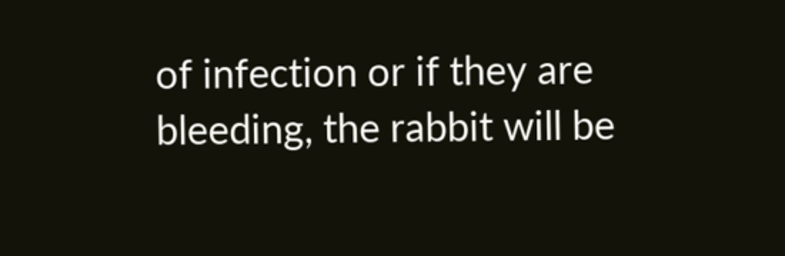of infection or if they are bleeding, the rabbit will be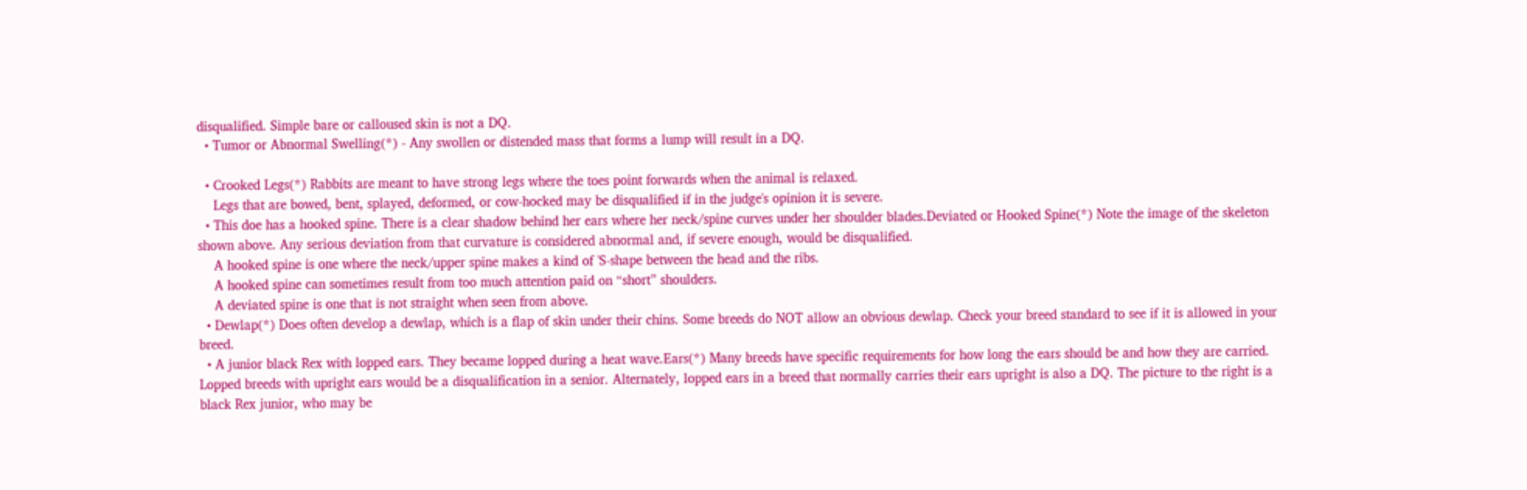disqualified. Simple bare or calloused skin is not a DQ.
  • Tumor or Abnormal Swelling(*) - Any swollen or distended mass that forms a lump will result in a DQ.

  • Crooked Legs(*) Rabbits are meant to have strong legs where the toes point forwards when the animal is relaxed.
    Legs that are bowed, bent, splayed, deformed, or cow-hocked may be disqualified if in the judge's opinion it is severe.
  • This doe has a hooked spine. There is a clear shadow behind her ears where her neck/spine curves under her shoulder blades.Deviated or Hooked Spine(*) Note the image of the skeleton shown above. Any serious deviation from that curvature is considered abnormal and, if severe enough, would be disqualified.
    A hooked spine is one where the neck/upper spine makes a kind of 'S-shape between the head and the ribs.
    A hooked spine can sometimes result from too much attention paid on “short” shoulders.
    A deviated spine is one that is not straight when seen from above.
  • Dewlap(*) Does often develop a dewlap, which is a flap of skin under their chins. Some breeds do NOT allow an obvious dewlap. Check your breed standard to see if it is allowed in your breed.
  • A junior black Rex with lopped ears. They became lopped during a heat wave.Ears(*) Many breeds have specific requirements for how long the ears should be and how they are carried. Lopped breeds with upright ears would be a disqualification in a senior. Alternately, lopped ears in a breed that normally carries their ears upright is also a DQ. The picture to the right is a black Rex junior, who may be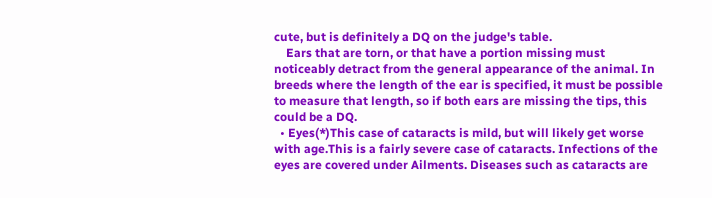cute, but is definitely a DQ on the judge's table.
    Ears that are torn, or that have a portion missing must noticeably detract from the general appearance of the animal. In breeds where the length of the ear is specified, it must be possible to measure that length, so if both ears are missing the tips, this could be a DQ.
  • Eyes(*)This case of cataracts is mild, but will likely get worse with age.This is a fairly severe case of cataracts. Infections of the eyes are covered under Ailments. Diseases such as cataracts are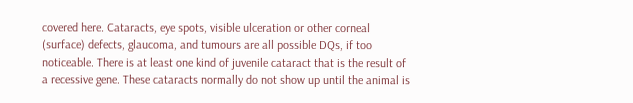covered here. Cataracts, eye spots, visible ulceration or other corneal (surface) defects, glaucoma, and tumours are all possible DQs, if too noticeable. There is at least one kind of juvenile cataract that is the result of a recessive gene. These cataracts normally do not show up until the animal is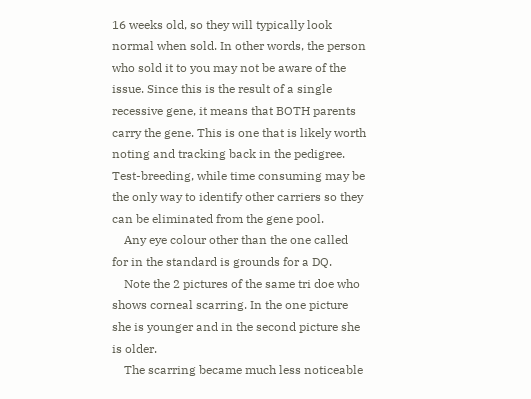16 weeks old, so they will typically look normal when sold. In other words, the person who sold it to you may not be aware of the issue. Since this is the result of a single recessive gene, it means that BOTH parents carry the gene. This is one that is likely worth noting and tracking back in the pedigree. Test-breeding, while time consuming may be the only way to identify other carriers so they can be eliminated from the gene pool.
    Any eye colour other than the one called for in the standard is grounds for a DQ.
    Note the 2 pictures of the same tri doe who shows corneal scarring. In the one picture she is younger and in the second picture she is older.
    The scarring became much less noticeable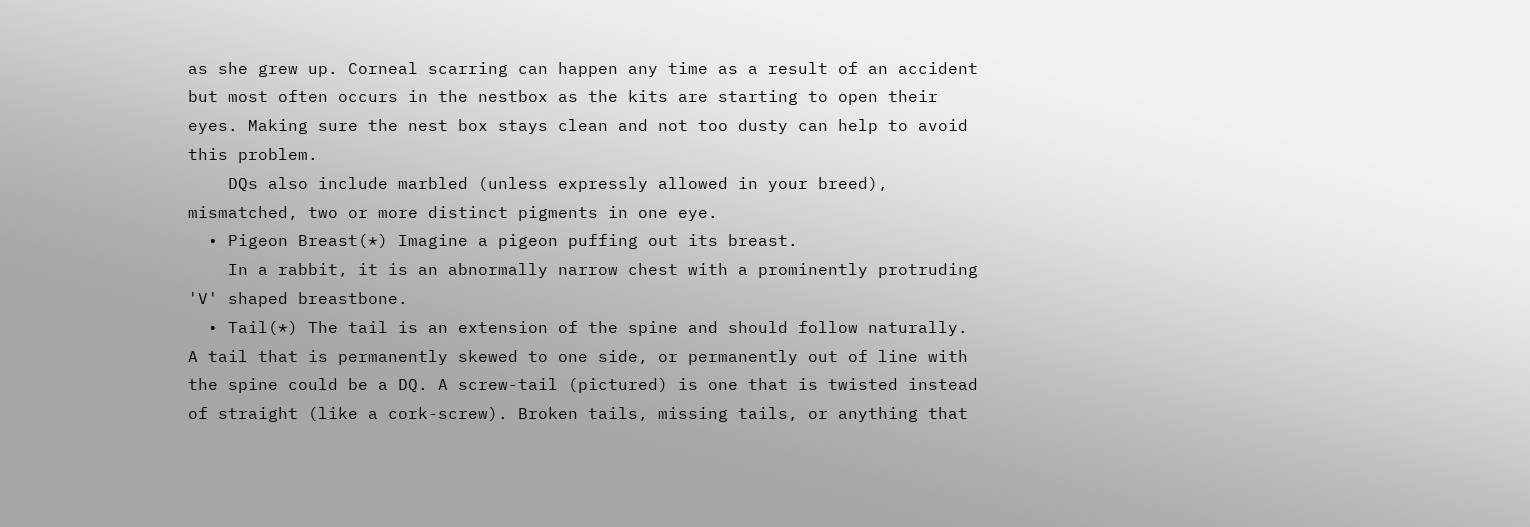as she grew up. Corneal scarring can happen any time as a result of an accident but most often occurs in the nestbox as the kits are starting to open their eyes. Making sure the nest box stays clean and not too dusty can help to avoid this problem.
    DQs also include marbled (unless expressly allowed in your breed), mismatched, two or more distinct pigments in one eye.
  • Pigeon Breast(*) Imagine a pigeon puffing out its breast.
    In a rabbit, it is an abnormally narrow chest with a prominently protruding 'V' shaped breastbone.
  • Tail(*) The tail is an extension of the spine and should follow naturally. A tail that is permanently skewed to one side, or permanently out of line with the spine could be a DQ. A screw-tail (pictured) is one that is twisted instead of straight (like a cork-screw). Broken tails, missing tails, or anything that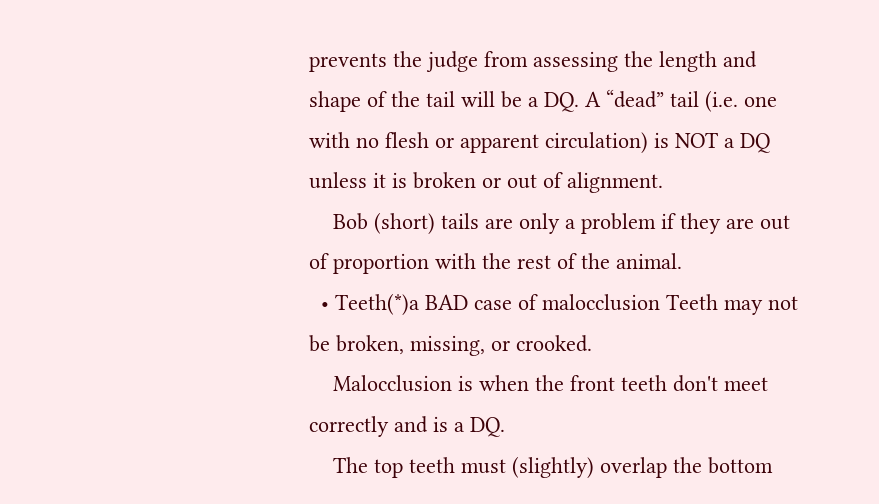prevents the judge from assessing the length and shape of the tail will be a DQ. A “dead” tail (i.e. one with no flesh or apparent circulation) is NOT a DQ unless it is broken or out of alignment.
    Bob (short) tails are only a problem if they are out of proportion with the rest of the animal.
  • Teeth(*)a BAD case of malocclusion Teeth may not be broken, missing, or crooked.
    Malocclusion is when the front teeth don't meet correctly and is a DQ.
    The top teeth must (slightly) overlap the bottom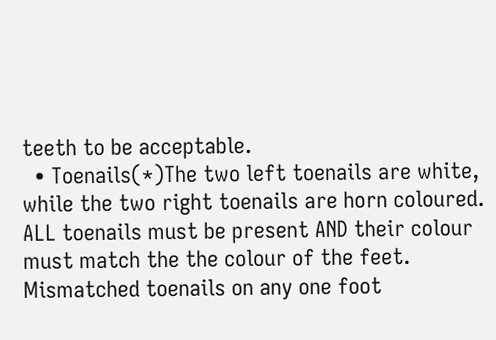teeth to be acceptable.
  • Toenails(*)The two left toenails are white, while the two right toenails are horn coloured. ALL toenails must be present AND their colour must match the the colour of the feet. Mismatched toenails on any one foot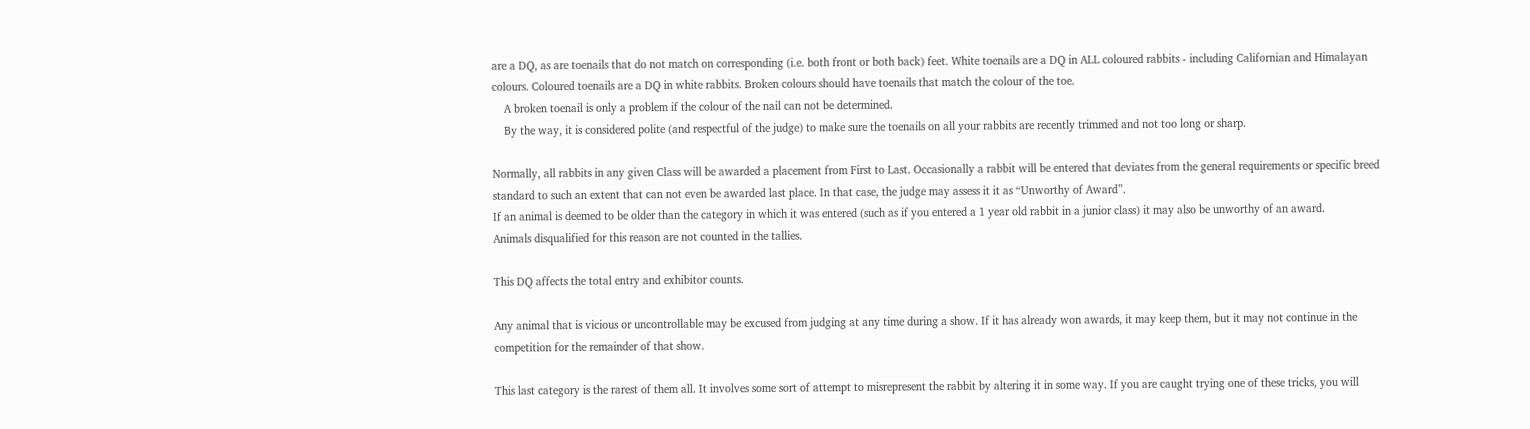are a DQ, as are toenails that do not match on corresponding (i.e. both front or both back) feet. White toenails are a DQ in ALL coloured rabbits - including Californian and Himalayan colours. Coloured toenails are a DQ in white rabbits. Broken colours should have toenails that match the colour of the toe.
    A broken toenail is only a problem if the colour of the nail can not be determined.
    By the way, it is considered polite (and respectful of the judge) to make sure the toenails on all your rabbits are recently trimmed and not too long or sharp.

Normally, all rabbits in any given Class will be awarded a placement from First to Last. Occasionally a rabbit will be entered that deviates from the general requirements or specific breed standard to such an extent that can not even be awarded last place. In that case, the judge may assess it it as “Unworthy of Award”.
If an animal is deemed to be older than the category in which it was entered (such as if you entered a 1 year old rabbit in a junior class) it may also be unworthy of an award.
Animals disqualified for this reason are not counted in the tallies.

This DQ affects the total entry and exhibitor counts.

Any animal that is vicious or uncontrollable may be excused from judging at any time during a show. If it has already won awards, it may keep them, but it may not continue in the competition for the remainder of that show.

This last category is the rarest of them all. It involves some sort of attempt to misrepresent the rabbit by altering it in some way. If you are caught trying one of these tricks, you will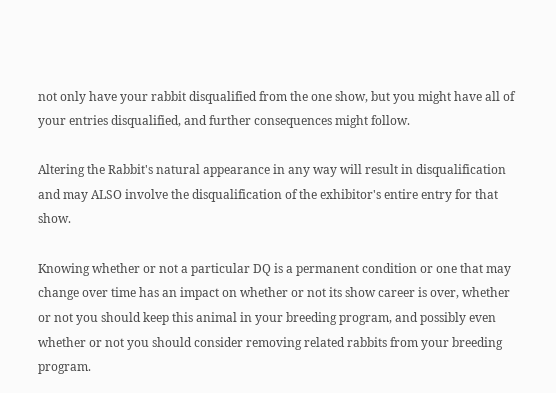not only have your rabbit disqualified from the one show, but you might have all of your entries disqualified, and further consequences might follow.

Altering the Rabbit's natural appearance in any way will result in disqualification and may ALSO involve the disqualification of the exhibitor's entire entry for that show.

Knowing whether or not a particular DQ is a permanent condition or one that may change over time has an impact on whether or not its show career is over, whether or not you should keep this animal in your breeding program, and possibly even whether or not you should consider removing related rabbits from your breeding program.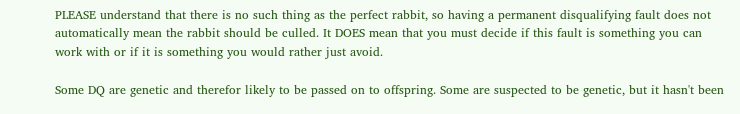PLEASE understand that there is no such thing as the perfect rabbit, so having a permanent disqualifying fault does not automatically mean the rabbit should be culled. It DOES mean that you must decide if this fault is something you can work with or if it is something you would rather just avoid.

Some DQ are genetic and therefor likely to be passed on to offspring. Some are suspected to be genetic, but it hasn't been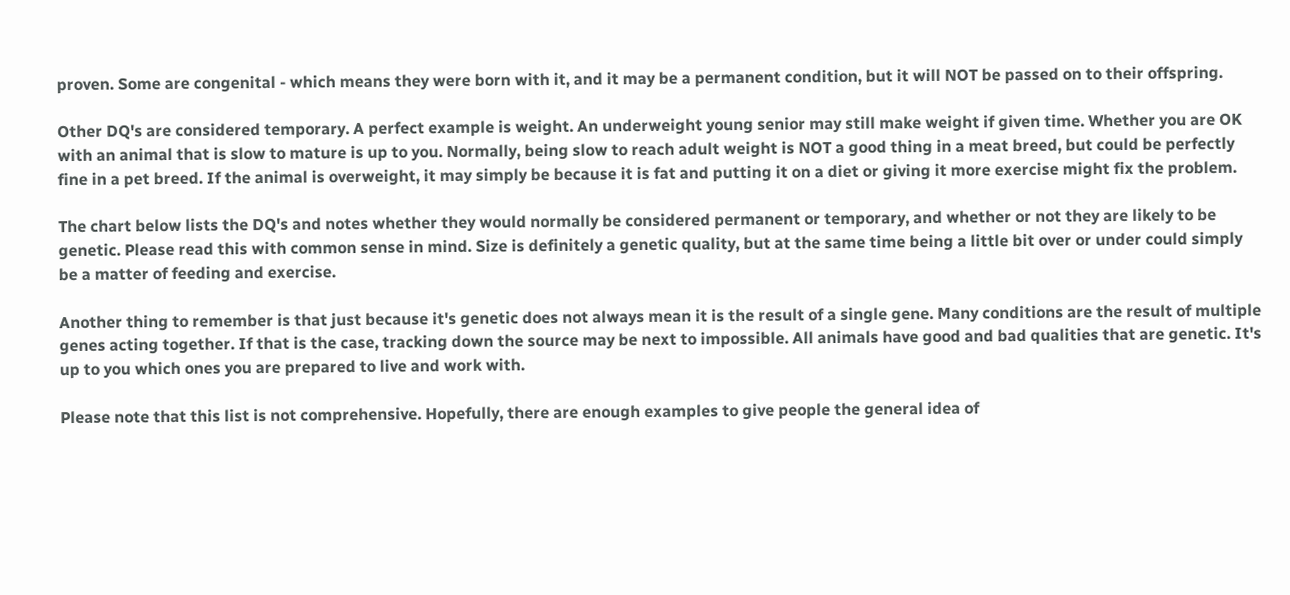proven. Some are congenital - which means they were born with it, and it may be a permanent condition, but it will NOT be passed on to their offspring.

Other DQ's are considered temporary. A perfect example is weight. An underweight young senior may still make weight if given time. Whether you are OK with an animal that is slow to mature is up to you. Normally, being slow to reach adult weight is NOT a good thing in a meat breed, but could be perfectly fine in a pet breed. If the animal is overweight, it may simply be because it is fat and putting it on a diet or giving it more exercise might fix the problem.

The chart below lists the DQ's and notes whether they would normally be considered permanent or temporary, and whether or not they are likely to be genetic. Please read this with common sense in mind. Size is definitely a genetic quality, but at the same time being a little bit over or under could simply be a matter of feeding and exercise.

Another thing to remember is that just because it's genetic does not always mean it is the result of a single gene. Many conditions are the result of multiple genes acting together. If that is the case, tracking down the source may be next to impossible. All animals have good and bad qualities that are genetic. It's up to you which ones you are prepared to live and work with.

Please note that this list is not comprehensive. Hopefully, there are enough examples to give people the general idea of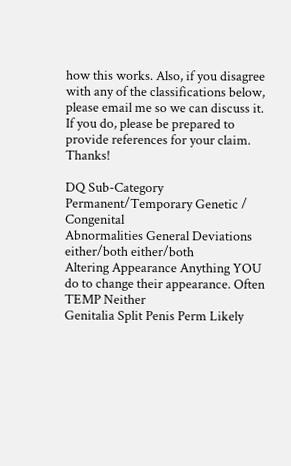how this works. Also, if you disagree with any of the classifications below, please email me so we can discuss it. If you do, please be prepared to provide references for your claim. Thanks!

DQ Sub-Category Permanent/Temporary Genetic / Congenital
Abnormalities General Deviations either/both either/both
Altering Appearance Anything YOU do to change their appearance. Often TEMP Neither
Genitalia Split Penis Perm Likely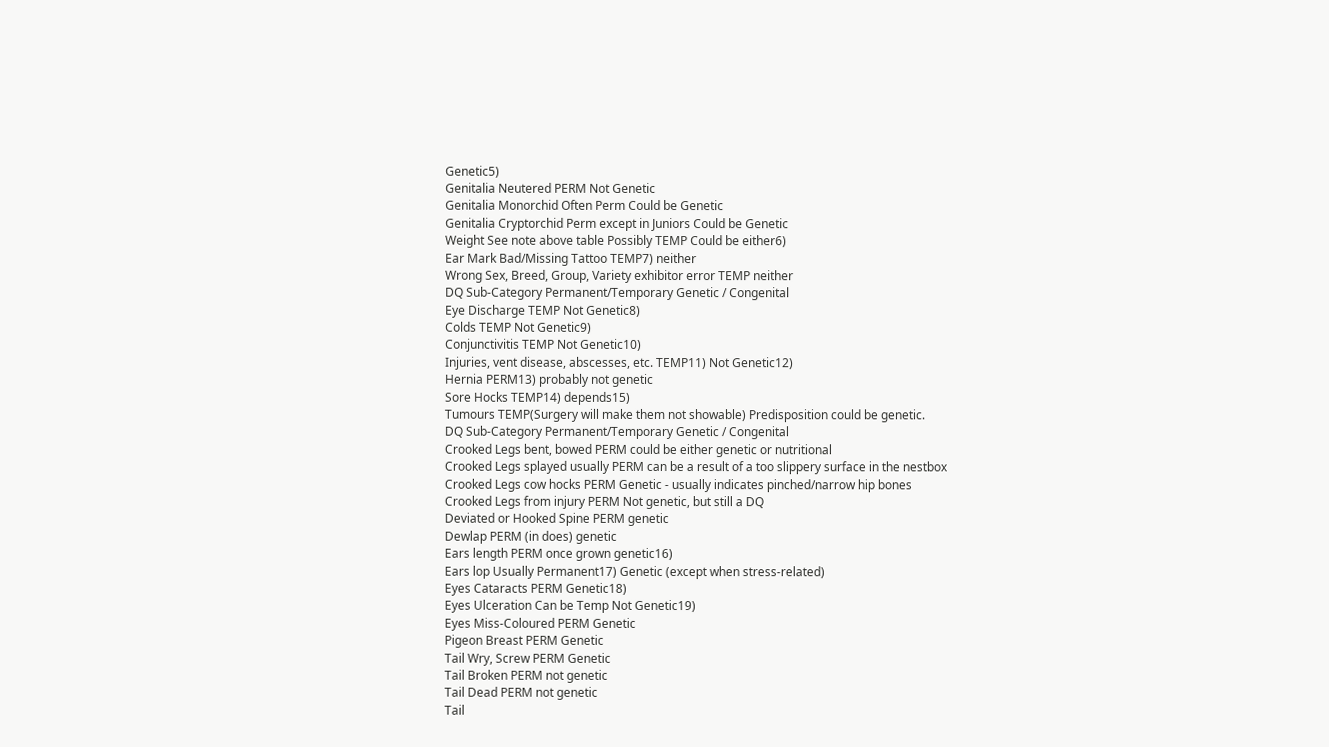Genetic5)
Genitalia Neutered PERM Not Genetic
Genitalia Monorchid Often Perm Could be Genetic
Genitalia Cryptorchid Perm except in Juniors Could be Genetic
Weight See note above table Possibly TEMP Could be either6)
Ear Mark Bad/Missing Tattoo TEMP7) neither
Wrong Sex, Breed, Group, Variety exhibitor error TEMP neither
DQ Sub-Category Permanent/Temporary Genetic / Congenital
Eye Discharge TEMP Not Genetic8)
Colds TEMP Not Genetic9)
Conjunctivitis TEMP Not Genetic10)
Injuries, vent disease, abscesses, etc. TEMP11) Not Genetic12)
Hernia PERM13) probably not genetic
Sore Hocks TEMP14) depends15)
Tumours TEMP(Surgery will make them not showable) Predisposition could be genetic.
DQ Sub-Category Permanent/Temporary Genetic / Congenital
Crooked Legs bent, bowed PERM could be either genetic or nutritional
Crooked Legs splayed usually PERM can be a result of a too slippery surface in the nestbox
Crooked Legs cow hocks PERM Genetic - usually indicates pinched/narrow hip bones
Crooked Legs from injury PERM Not genetic, but still a DQ
Deviated or Hooked Spine PERM genetic
Dewlap PERM (in does) genetic
Ears length PERM once grown genetic16)
Ears lop Usually Permanent17) Genetic (except when stress-related)
Eyes Cataracts PERM Genetic18)
Eyes Ulceration Can be Temp Not Genetic19)
Eyes Miss-Coloured PERM Genetic
Pigeon Breast PERM Genetic
Tail Wry, Screw PERM Genetic
Tail Broken PERM not genetic
Tail Dead PERM not genetic
Tail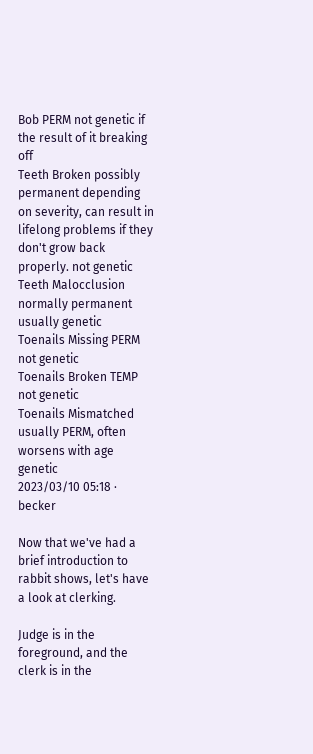Bob PERM not genetic if the result of it breaking off
Teeth Broken possibly permanent depending on severity, can result in lifelong problems if they don't grow back properly. not genetic
Teeth Malocclusion normally permanent usually genetic
Toenails Missing PERM not genetic
Toenails Broken TEMP not genetic
Toenails Mismatched usually PERM, often worsens with age genetic
2023/03/10 05:18 · becker

Now that we've had a brief introduction to rabbit shows, let's have a look at clerking.

Judge is in the foreground, and the clerk is in the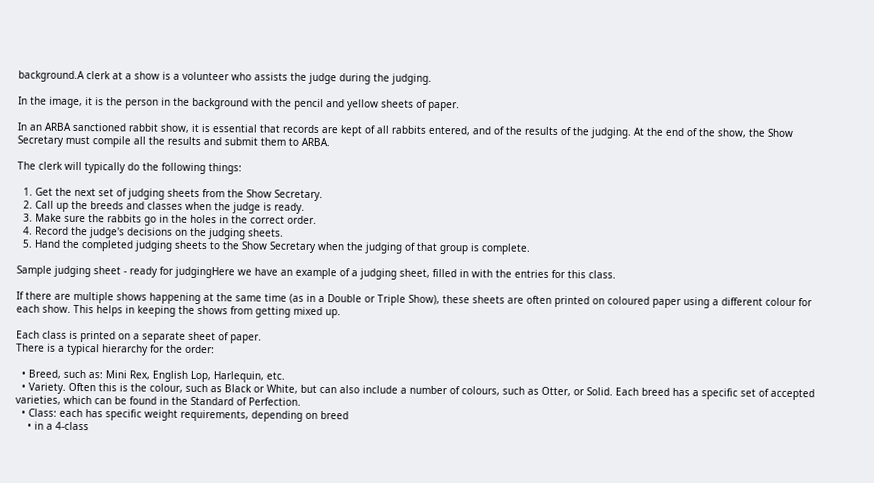background.A clerk at a show is a volunteer who assists the judge during the judging.

In the image, it is the person in the background with the pencil and yellow sheets of paper.

In an ARBA sanctioned rabbit show, it is essential that records are kept of all rabbits entered, and of the results of the judging. At the end of the show, the Show Secretary must compile all the results and submit them to ARBA.

The clerk will typically do the following things:

  1. Get the next set of judging sheets from the Show Secretary.
  2. Call up the breeds and classes when the judge is ready.
  3. Make sure the rabbits go in the holes in the correct order.
  4. Record the judge's decisions on the judging sheets.
  5. Hand the completed judging sheets to the Show Secretary when the judging of that group is complete.

Sample judging sheet - ready for judgingHere we have an example of a judging sheet, filled in with the entries for this class.

If there are multiple shows happening at the same time (as in a Double or Triple Show), these sheets are often printed on coloured paper using a different colour for each show. This helps in keeping the shows from getting mixed up.

Each class is printed on a separate sheet of paper.
There is a typical hierarchy for the order:

  • Breed, such as: Mini Rex, English Lop, Harlequin, etc.
  • Variety. Often this is the colour, such as Black or White, but can also include a number of colours, such as Otter, or Solid. Each breed has a specific set of accepted varieties, which can be found in the Standard of Perfection.
  • Class: each has specific weight requirements, depending on breed
    • in a 4-class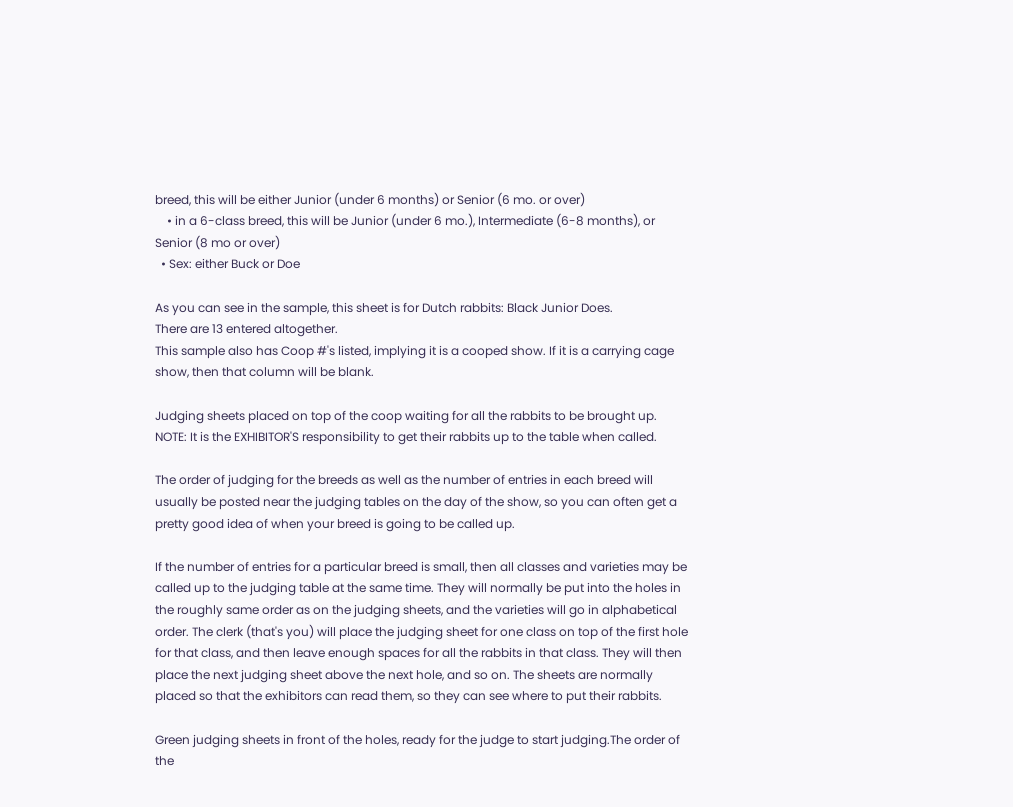breed, this will be either Junior (under 6 months) or Senior (6 mo. or over)
    • in a 6-class breed, this will be Junior (under 6 mo.), Intermediate (6-8 months), or Senior (8 mo or over)
  • Sex: either Buck or Doe

As you can see in the sample, this sheet is for Dutch rabbits: Black Junior Does.
There are 13 entered altogether.
This sample also has Coop #'s listed, implying it is a cooped show. If it is a carrying cage show, then that column will be blank.

Judging sheets placed on top of the coop waiting for all the rabbits to be brought up.
NOTE: It is the EXHIBITOR'S responsibility to get their rabbits up to the table when called.

The order of judging for the breeds as well as the number of entries in each breed will usually be posted near the judging tables on the day of the show, so you can often get a pretty good idea of when your breed is going to be called up.

If the number of entries for a particular breed is small, then all classes and varieties may be called up to the judging table at the same time. They will normally be put into the holes in the roughly same order as on the judging sheets, and the varieties will go in alphabetical order. The clerk (that's you) will place the judging sheet for one class on top of the first hole for that class, and then leave enough spaces for all the rabbits in that class. They will then place the next judging sheet above the next hole, and so on. The sheets are normally placed so that the exhibitors can read them, so they can see where to put their rabbits.

Green judging sheets in front of the holes, ready for the judge to start judging.The order of the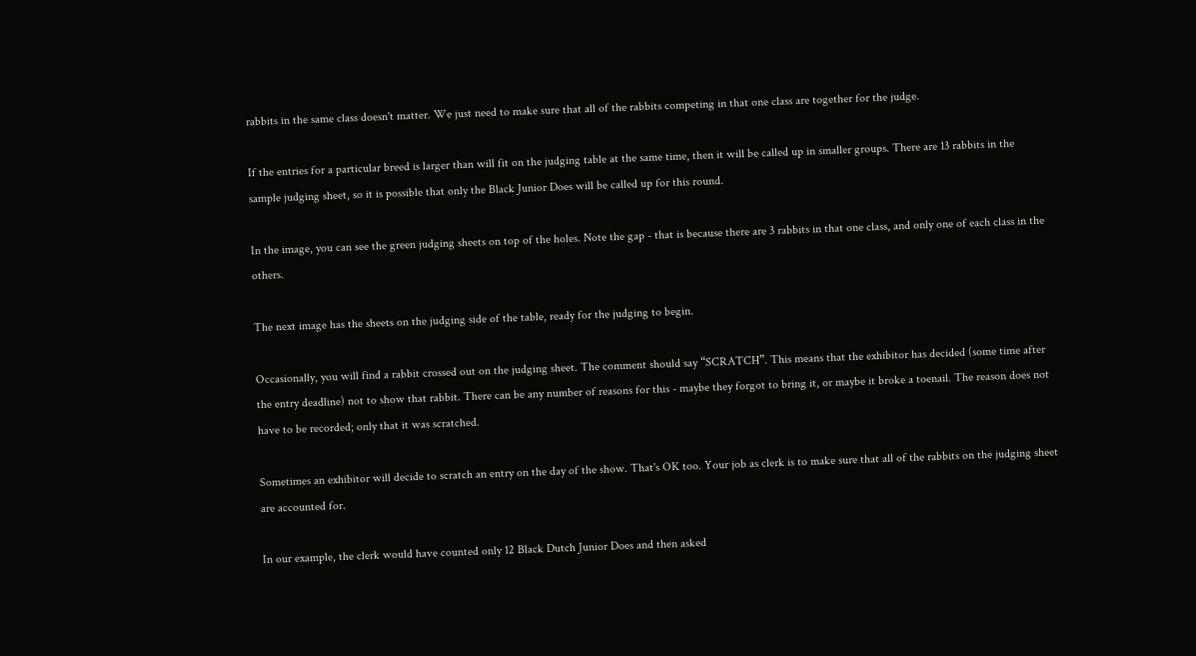rabbits in the same class doesn't matter. We just need to make sure that all of the rabbits competing in that one class are together for the judge.

If the entries for a particular breed is larger than will fit on the judging table at the same time, then it will be called up in smaller groups. There are 13 rabbits in the sample judging sheet, so it is possible that only the Black Junior Does will be called up for this round.

In the image, you can see the green judging sheets on top of the holes. Note the gap - that is because there are 3 rabbits in that one class, and only one of each class in the others.

The next image has the sheets on the judging side of the table, ready for the judging to begin.

Occasionally, you will find a rabbit crossed out on the judging sheet. The comment should say “SCRATCH”. This means that the exhibitor has decided (some time after the entry deadline) not to show that rabbit. There can be any number of reasons for this - maybe they forgot to bring it, or maybe it broke a toenail. The reason does not have to be recorded; only that it was scratched.

Sometimes an exhibitor will decide to scratch an entry on the day of the show. That's OK too. Your job as clerk is to make sure that all of the rabbits on the judging sheet are accounted for.

In our example, the clerk would have counted only 12 Black Dutch Junior Does and then asked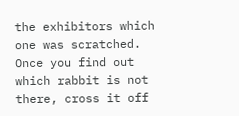the exhibitors which one was scratched. Once you find out which rabbit is not there, cross it off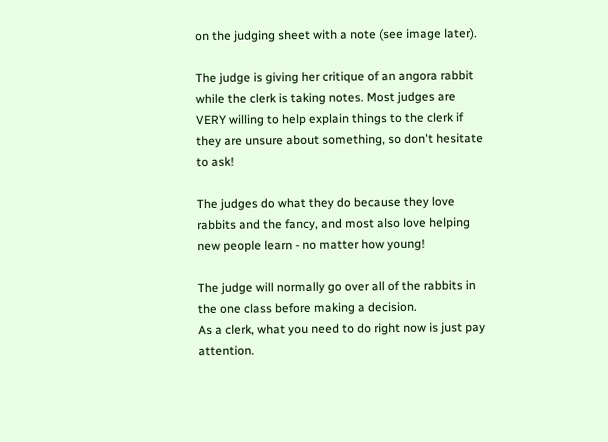on the judging sheet with a note (see image later).

The judge is giving her critique of an angora rabbit while the clerk is taking notes. Most judges are VERY willing to help explain things to the clerk if they are unsure about something, so don't hesitate to ask!

The judges do what they do because they love rabbits and the fancy, and most also love helping new people learn - no matter how young!

The judge will normally go over all of the rabbits in the one class before making a decision.
As a clerk, what you need to do right now is just pay attention.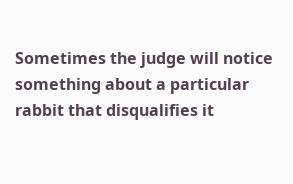Sometimes the judge will notice something about a particular rabbit that disqualifies it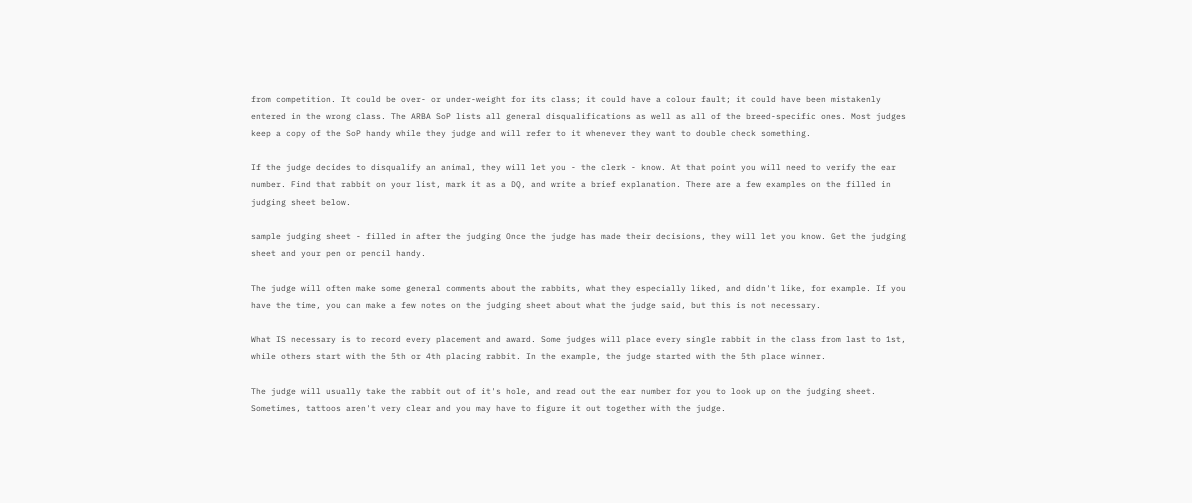from competition. It could be over- or under-weight for its class; it could have a colour fault; it could have been mistakenly entered in the wrong class. The ARBA SoP lists all general disqualifications as well as all of the breed-specific ones. Most judges keep a copy of the SoP handy while they judge and will refer to it whenever they want to double check something.

If the judge decides to disqualify an animal, they will let you - the clerk - know. At that point you will need to verify the ear number. Find that rabbit on your list, mark it as a DQ, and write a brief explanation. There are a few examples on the filled in judging sheet below.

sample judging sheet - filled in after the judging Once the judge has made their decisions, they will let you know. Get the judging sheet and your pen or pencil handy.

The judge will often make some general comments about the rabbits, what they especially liked, and didn't like, for example. If you have the time, you can make a few notes on the judging sheet about what the judge said, but this is not necessary.

What IS necessary is to record every placement and award. Some judges will place every single rabbit in the class from last to 1st, while others start with the 5th or 4th placing rabbit. In the example, the judge started with the 5th place winner.

The judge will usually take the rabbit out of it's hole, and read out the ear number for you to look up on the judging sheet. Sometimes, tattoos aren't very clear and you may have to figure it out together with the judge.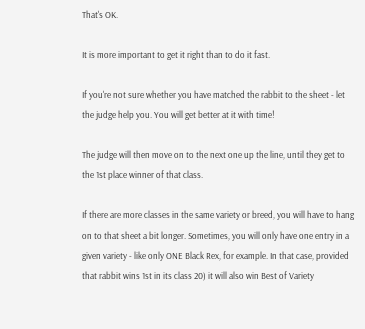That's OK.

It is more important to get it right than to do it fast.

If you're not sure whether you have matched the rabbit to the sheet - let the judge help you. You will get better at it with time!

The judge will then move on to the next one up the line, until they get to the 1st place winner of that class.

If there are more classes in the same variety or breed, you will have to hang on to that sheet a bit longer. Sometimes, you will only have one entry in a given variety - like only ONE Black Rex, for example. In that case, provided that rabbit wins 1st in its class 20) it will also win Best of Variety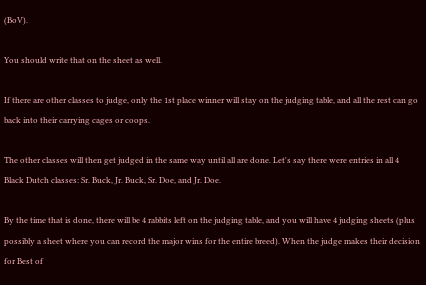(BoV).

You should write that on the sheet as well.

If there are other classes to judge, only the 1st place winner will stay on the judging table, and all the rest can go back into their carrying cages or coops.

The other classes will then get judged in the same way until all are done. Let's say there were entries in all 4 Black Dutch classes: Sr. Buck, Jr. Buck, Sr. Doe, and Jr. Doe.

By the time that is done, there will be 4 rabbits left on the judging table, and you will have 4 judging sheets (plus possibly a sheet where you can record the major wins for the entire breed). When the judge makes their decision for Best of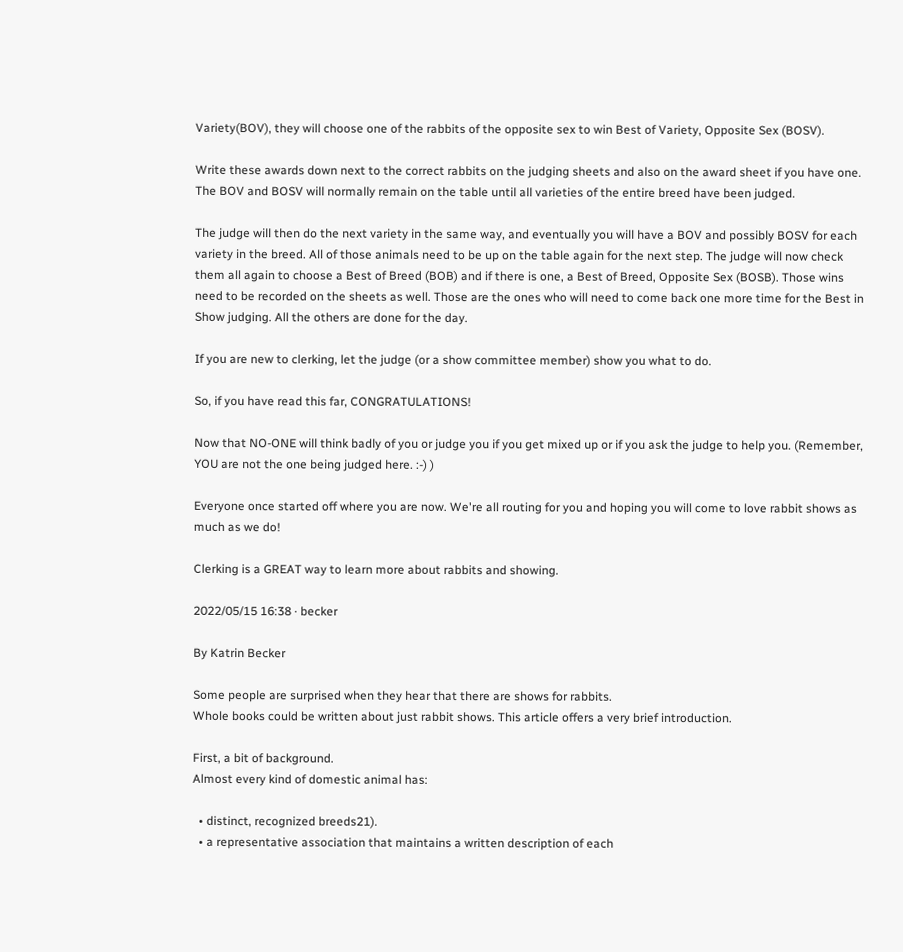Variety(BOV), they will choose one of the rabbits of the opposite sex to win Best of Variety, Opposite Sex (BOSV).

Write these awards down next to the correct rabbits on the judging sheets and also on the award sheet if you have one. The BOV and BOSV will normally remain on the table until all varieties of the entire breed have been judged.

The judge will then do the next variety in the same way, and eventually you will have a BOV and possibly BOSV for each variety in the breed. All of those animals need to be up on the table again for the next step. The judge will now check them all again to choose a Best of Breed (BOB) and if there is one, a Best of Breed, Opposite Sex (BOSB). Those wins need to be recorded on the sheets as well. Those are the ones who will need to come back one more time for the Best in Show judging. All the others are done for the day.

If you are new to clerking, let the judge (or a show committee member) show you what to do.

So, if you have read this far, CONGRATULATIONS!

Now that NO-ONE will think badly of you or judge you if you get mixed up or if you ask the judge to help you. (Remember, YOU are not the one being judged here. :-) )

Everyone once started off where you are now. We're all routing for you and hoping you will come to love rabbit shows as much as we do!

Clerking is a GREAT way to learn more about rabbits and showing.

2022/05/15 16:38 · becker

By Katrin Becker

Some people are surprised when they hear that there are shows for rabbits.
Whole books could be written about just rabbit shows. This article offers a very brief introduction.

First, a bit of background.
Almost every kind of domestic animal has:

  • distinct, recognized breeds21).
  • a representative association that maintains a written description of each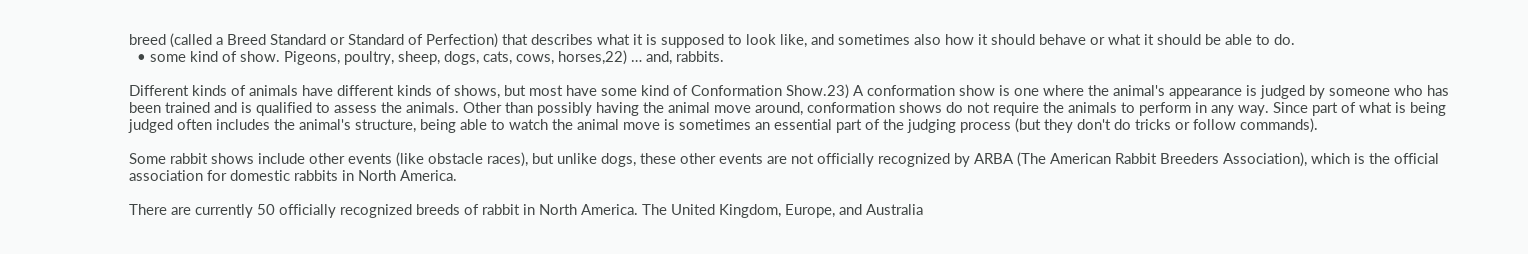breed (called a Breed Standard or Standard of Perfection) that describes what it is supposed to look like, and sometimes also how it should behave or what it should be able to do.
  • some kind of show. Pigeons, poultry, sheep, dogs, cats, cows, horses,22) … and, rabbits.

Different kinds of animals have different kinds of shows, but most have some kind of Conformation Show.23) A conformation show is one where the animal's appearance is judged by someone who has been trained and is qualified to assess the animals. Other than possibly having the animal move around, conformation shows do not require the animals to perform in any way. Since part of what is being judged often includes the animal's structure, being able to watch the animal move is sometimes an essential part of the judging process (but they don't do tricks or follow commands).

Some rabbit shows include other events (like obstacle races), but unlike dogs, these other events are not officially recognized by ARBA (The American Rabbit Breeders Association), which is the official association for domestic rabbits in North America.

There are currently 50 officially recognized breeds of rabbit in North America. The United Kingdom, Europe, and Australia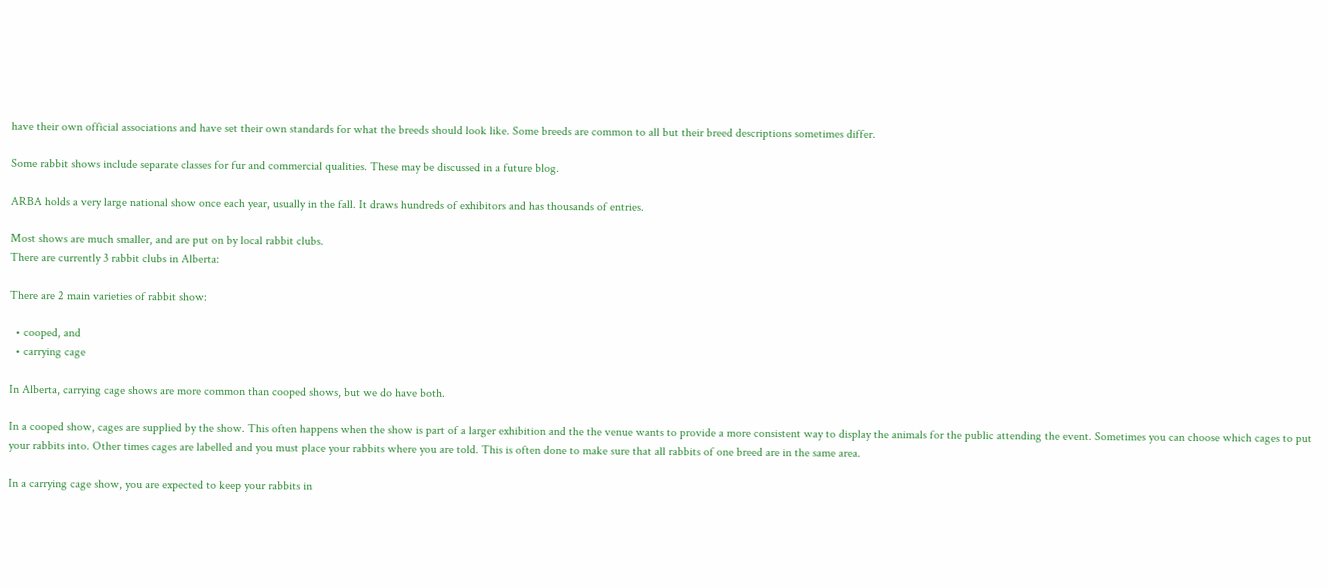have their own official associations and have set their own standards for what the breeds should look like. Some breeds are common to all but their breed descriptions sometimes differ.

Some rabbit shows include separate classes for fur and commercial qualities. These may be discussed in a future blog.

ARBA holds a very large national show once each year, usually in the fall. It draws hundreds of exhibitors and has thousands of entries.

Most shows are much smaller, and are put on by local rabbit clubs.
There are currently 3 rabbit clubs in Alberta:

There are 2 main varieties of rabbit show:

  • cooped, and
  • carrying cage

In Alberta, carrying cage shows are more common than cooped shows, but we do have both.

In a cooped show, cages are supplied by the show. This often happens when the show is part of a larger exhibition and the the venue wants to provide a more consistent way to display the animals for the public attending the event. Sometimes you can choose which cages to put your rabbits into. Other times cages are labelled and you must place your rabbits where you are told. This is often done to make sure that all rabbits of one breed are in the same area.

In a carrying cage show, you are expected to keep your rabbits in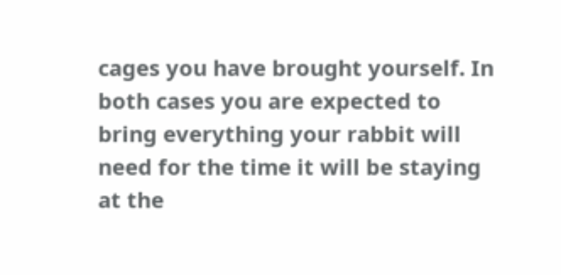cages you have brought yourself. In both cases you are expected to bring everything your rabbit will need for the time it will be staying at the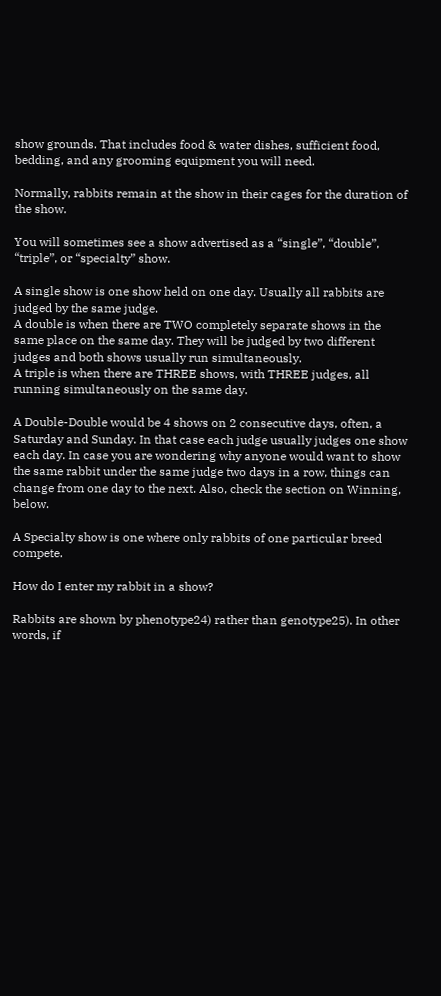show grounds. That includes food & water dishes, sufficient food, bedding, and any grooming equipment you will need.

Normally, rabbits remain at the show in their cages for the duration of the show.

You will sometimes see a show advertised as a “single”, “double”, “triple”, or “specialty” show.

A single show is one show held on one day. Usually all rabbits are judged by the same judge.
A double is when there are TWO completely separate shows in the same place on the same day. They will be judged by two different judges and both shows usually run simultaneously.
A triple is when there are THREE shows, with THREE judges, all running simultaneously on the same day.

A Double-Double would be 4 shows on 2 consecutive days, often, a Saturday and Sunday. In that case each judge usually judges one show each day. In case you are wondering why anyone would want to show the same rabbit under the same judge two days in a row, things can change from one day to the next. Also, check the section on Winning, below.

A Specialty show is one where only rabbits of one particular breed compete.

How do I enter my rabbit in a show?

Rabbits are shown by phenotype24) rather than genotype25). In other words, if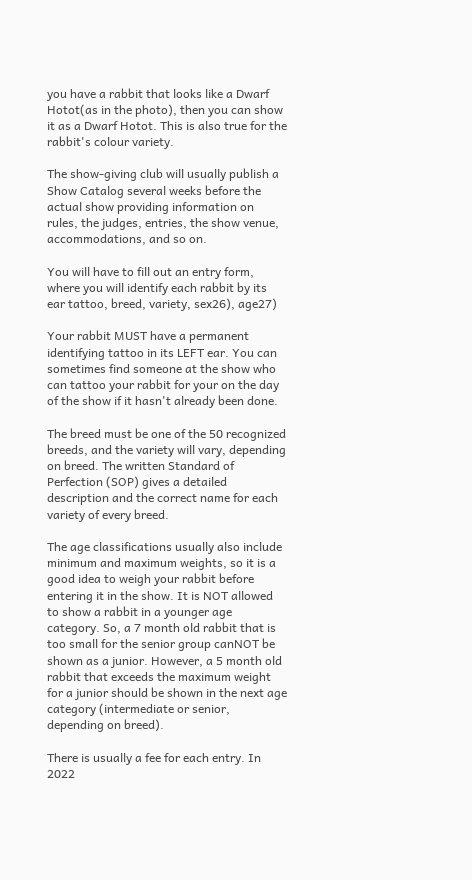you have a rabbit that looks like a Dwarf Hotot(as in the photo), then you can show it as a Dwarf Hotot. This is also true for the rabbit's colour variety.

The show-giving club will usually publish a Show Catalog several weeks before the actual show providing information on rules, the judges, entries, the show venue, accommodations, and so on.

You will have to fill out an entry form, where you will identify each rabbit by its ear tattoo, breed, variety, sex26), age27)

Your rabbit MUST have a permanent identifying tattoo in its LEFT ear. You can sometimes find someone at the show who can tattoo your rabbit for your on the day of the show if it hasn't already been done.

The breed must be one of the 50 recognized breeds, and the variety will vary, depending on breed. The written Standard of Perfection (SOP) gives a detailed description and the correct name for each variety of every breed.

The age classifications usually also include minimum and maximum weights, so it is a good idea to weigh your rabbit before entering it in the show. It is NOT allowed to show a rabbit in a younger age category. So, a 7 month old rabbit that is too small for the senior group canNOT be shown as a junior. However, a 5 month old rabbit that exceeds the maximum weight for a junior should be shown in the next age category (intermediate or senior, depending on breed).

There is usually a fee for each entry. In 2022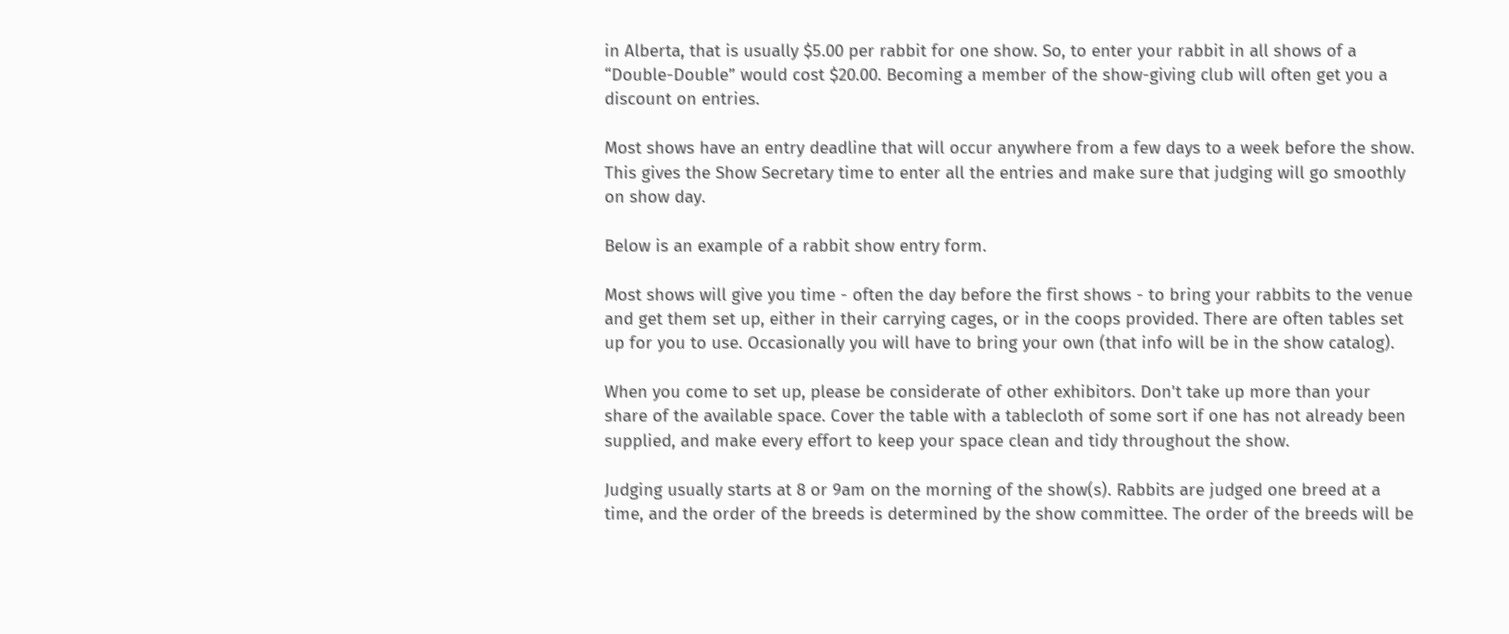in Alberta, that is usually $5.00 per rabbit for one show. So, to enter your rabbit in all shows of a “Double-Double” would cost $20.00. Becoming a member of the show-giving club will often get you a discount on entries.

Most shows have an entry deadline that will occur anywhere from a few days to a week before the show. This gives the Show Secretary time to enter all the entries and make sure that judging will go smoothly on show day.

Below is an example of a rabbit show entry form.

Most shows will give you time - often the day before the first shows - to bring your rabbits to the venue and get them set up, either in their carrying cages, or in the coops provided. There are often tables set up for you to use. Occasionally you will have to bring your own (that info will be in the show catalog).

When you come to set up, please be considerate of other exhibitors. Don't take up more than your share of the available space. Cover the table with a tablecloth of some sort if one has not already been supplied, and make every effort to keep your space clean and tidy throughout the show.

Judging usually starts at 8 or 9am on the morning of the show(s). Rabbits are judged one breed at a time, and the order of the breeds is determined by the show committee. The order of the breeds will be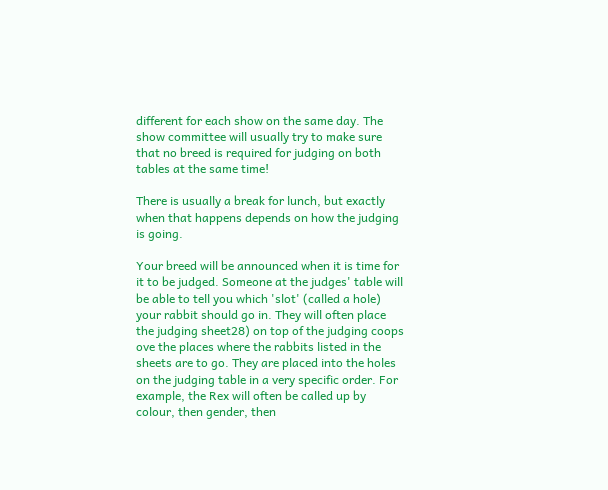different for each show on the same day. The show committee will usually try to make sure that no breed is required for judging on both tables at the same time!

There is usually a break for lunch, but exactly when that happens depends on how the judging is going.

Your breed will be announced when it is time for it to be judged. Someone at the judges' table will be able to tell you which 'slot' (called a hole) your rabbit should go in. They will often place the judging sheet28) on top of the judging coops ove the places where the rabbits listed in the sheets are to go. They are placed into the holes on the judging table in a very specific order. For example, the Rex will often be called up by colour, then gender, then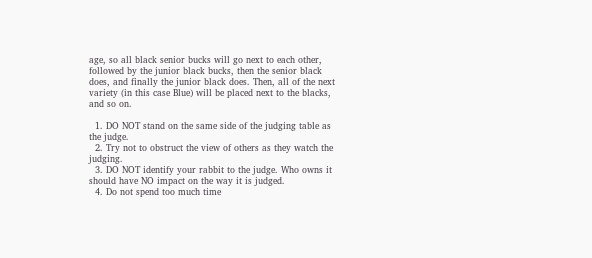age, so all black senior bucks will go next to each other, followed by the junior black bucks, then the senior black does, and finally the junior black does. Then, all of the next variety (in this case Blue) will be placed next to the blacks, and so on.

  1. DO NOT stand on the same side of the judging table as the judge.
  2. Try not to obstruct the view of others as they watch the judging.
  3. DO NOT identify your rabbit to the judge. Who owns it should have NO impact on the way it is judged.
  4. Do not spend too much time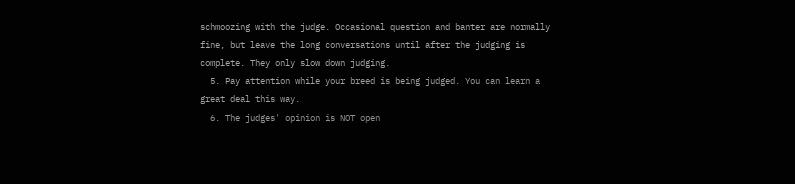schmoozing with the judge. Occasional question and banter are normally fine, but leave the long conversations until after the judging is complete. They only slow down judging.
  5. Pay attention while your breed is being judged. You can learn a great deal this way.
  6. The judges' opinion is NOT open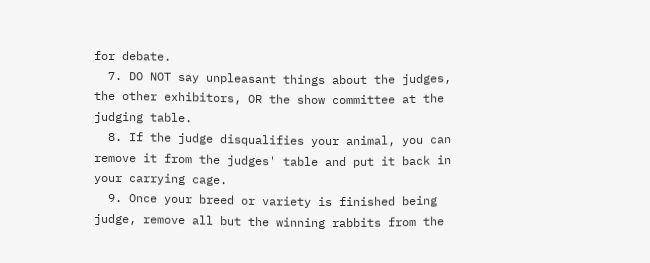for debate.
  7. DO NOT say unpleasant things about the judges, the other exhibitors, OR the show committee at the judging table.
  8. If the judge disqualifies your animal, you can remove it from the judges' table and put it back in your carrying cage.
  9. Once your breed or variety is finished being judge, remove all but the winning rabbits from the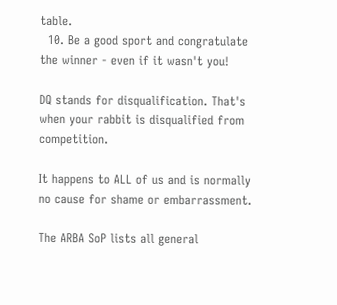table.
  10. Be a good sport and congratulate the winner - even if it wasn't you!

DQ stands for disqualification. That's when your rabbit is disqualified from competition.

It happens to ALL of us and is normally no cause for shame or embarrassment.

The ARBA SoP lists all general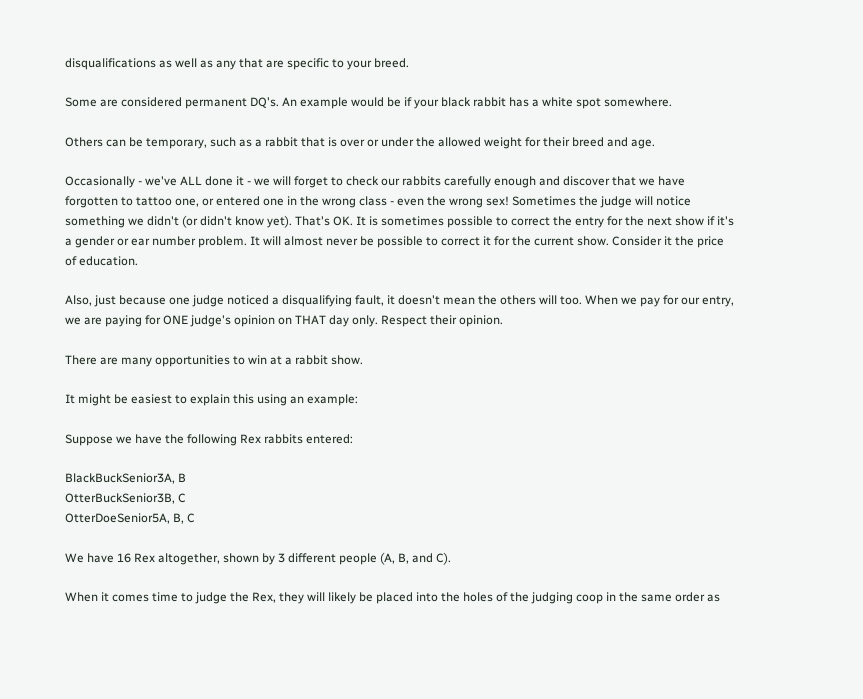disqualifications as well as any that are specific to your breed.

Some are considered permanent DQ's. An example would be if your black rabbit has a white spot somewhere.

Others can be temporary, such as a rabbit that is over or under the allowed weight for their breed and age.

Occasionally - we've ALL done it - we will forget to check our rabbits carefully enough and discover that we have forgotten to tattoo one, or entered one in the wrong class - even the wrong sex! Sometimes the judge will notice something we didn't (or didn't know yet). That's OK. It is sometimes possible to correct the entry for the next show if it's a gender or ear number problem. It will almost never be possible to correct it for the current show. Consider it the price of education.

Also, just because one judge noticed a disqualifying fault, it doesn't mean the others will too. When we pay for our entry, we are paying for ONE judge's opinion on THAT day only. Respect their opinion.

There are many opportunities to win at a rabbit show.

It might be easiest to explain this using an example:

Suppose we have the following Rex rabbits entered:

BlackBuckSenior3A, B
OtterBuckSenior3B, C
OtterDoeSenior5A, B, C

We have 16 Rex altogether, shown by 3 different people (A, B, and C).

When it comes time to judge the Rex, they will likely be placed into the holes of the judging coop in the same order as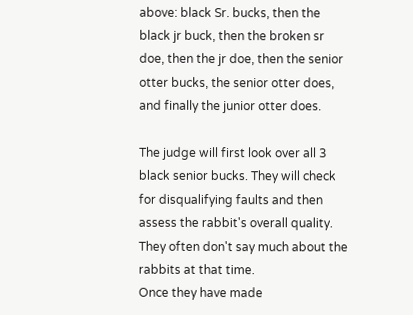above: black Sr. bucks, then the black jr buck, then the broken sr doe, then the jr doe, then the senior otter bucks, the senior otter does, and finally the junior otter does.

The judge will first look over all 3 black senior bucks. They will check for disqualifying faults and then assess the rabbit's overall quality. They often don't say much about the rabbits at that time.
Once they have made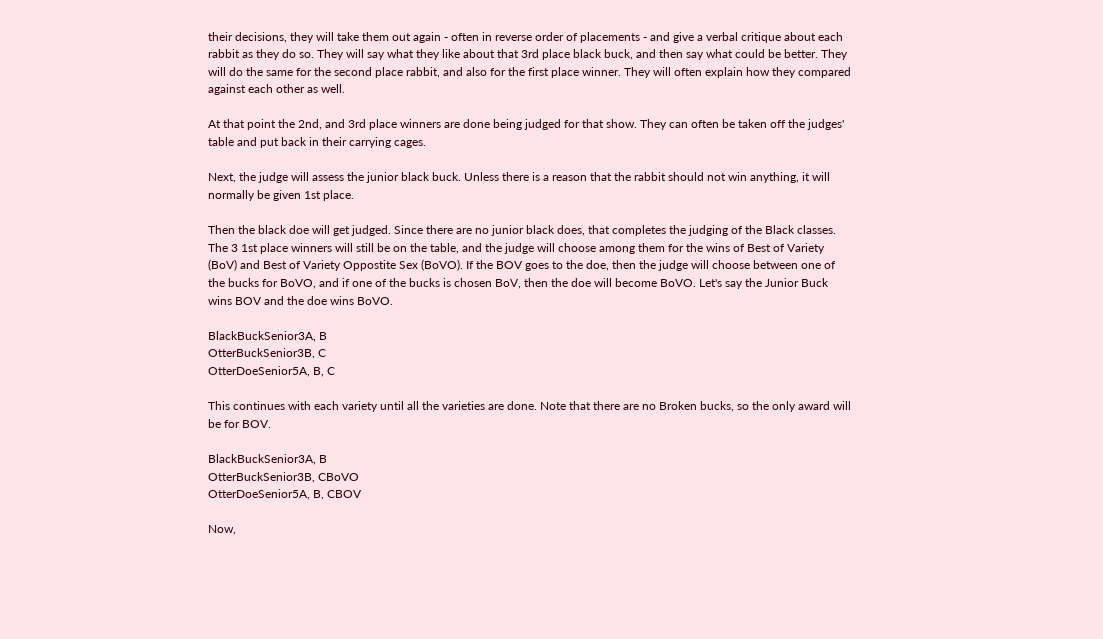their decisions, they will take them out again - often in reverse order of placements - and give a verbal critique about each rabbit as they do so. They will say what they like about that 3rd place black buck, and then say what could be better. They will do the same for the second place rabbit, and also for the first place winner. They will often explain how they compared against each other as well.

At that point the 2nd, and 3rd place winners are done being judged for that show. They can often be taken off the judges' table and put back in their carrying cages.

Next, the judge will assess the junior black buck. Unless there is a reason that the rabbit should not win anything, it will normally be given 1st place.

Then the black doe will get judged. Since there are no junior black does, that completes the judging of the Black classes. The 3 1st place winners will still be on the table, and the judge will choose among them for the wins of Best of Variety (BoV) and Best of Variety Oppostite Sex (BoVO). If the BOV goes to the doe, then the judge will choose between one of the bucks for BoVO, and if one of the bucks is chosen BoV, then the doe will become BoVO. Let's say the Junior Buck wins BOV and the doe wins BoVO.

BlackBuckSenior3A, B
OtterBuckSenior3B, C
OtterDoeSenior5A, B, C

This continues with each variety until all the varieties are done. Note that there are no Broken bucks, so the only award will be for BOV.

BlackBuckSenior3A, B
OtterBuckSenior3B, CBoVO
OtterDoeSenior5A, B, CBOV

Now,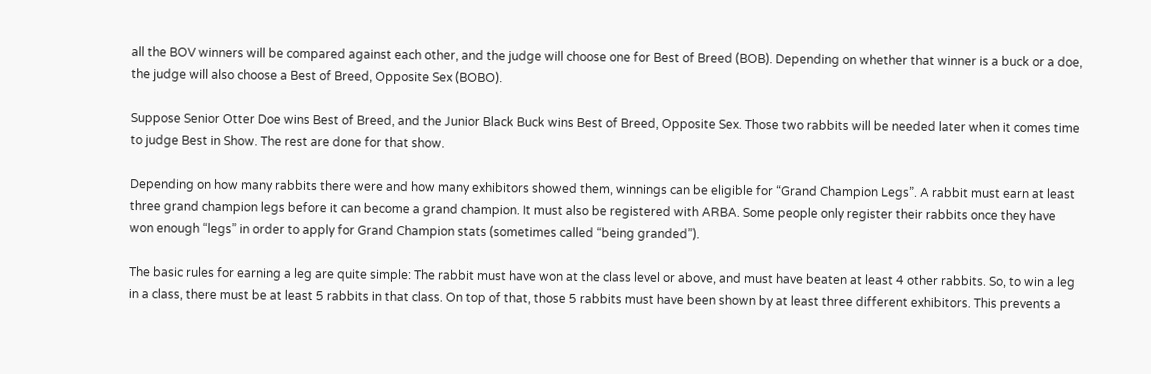all the BOV winners will be compared against each other, and the judge will choose one for Best of Breed (BOB). Depending on whether that winner is a buck or a doe, the judge will also choose a Best of Breed, Opposite Sex (BOBO).

Suppose Senior Otter Doe wins Best of Breed, and the Junior Black Buck wins Best of Breed, Opposite Sex. Those two rabbits will be needed later when it comes time to judge Best in Show. The rest are done for that show.

Depending on how many rabbits there were and how many exhibitors showed them, winnings can be eligible for “Grand Champion Legs”. A rabbit must earn at least three grand champion legs before it can become a grand champion. It must also be registered with ARBA. Some people only register their rabbits once they have won enough “legs” in order to apply for Grand Champion stats (sometimes called “being granded”).

The basic rules for earning a leg are quite simple: The rabbit must have won at the class level or above, and must have beaten at least 4 other rabbits. So, to win a leg in a class, there must be at least 5 rabbits in that class. On top of that, those 5 rabbits must have been shown by at least three different exhibitors. This prevents a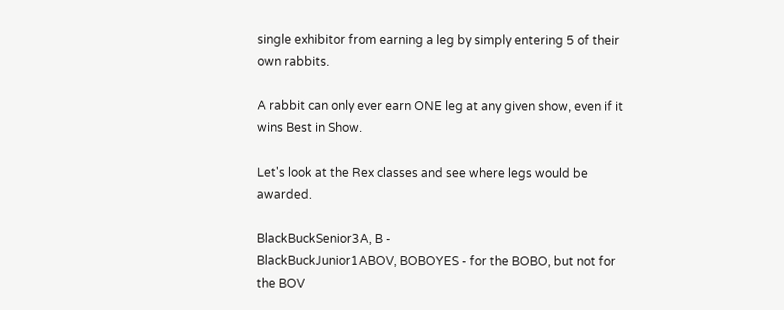single exhibitor from earning a leg by simply entering 5 of their own rabbits.

A rabbit can only ever earn ONE leg at any given show, even if it wins Best in Show.

Let's look at the Rex classes and see where legs would be awarded.

BlackBuckSenior3A, B -
BlackBuckJunior1ABOV, BOBOYES - for the BOBO, but not for the BOV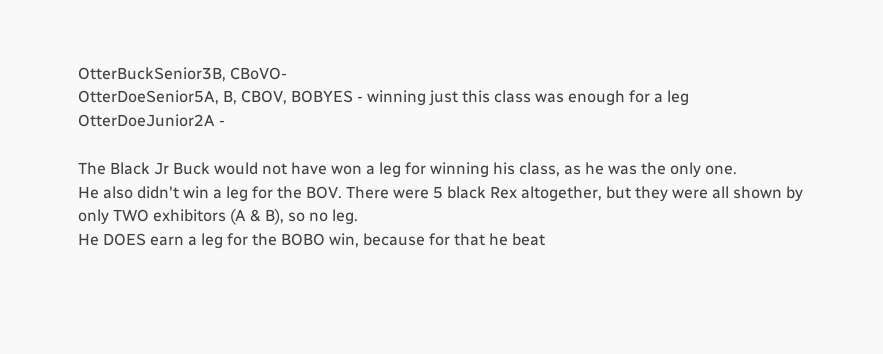OtterBuckSenior3B, CBoVO-
OtterDoeSenior5A, B, CBOV, BOBYES - winning just this class was enough for a leg
OtterDoeJunior2A -

The Black Jr Buck would not have won a leg for winning his class, as he was the only one.
He also didn't win a leg for the BOV. There were 5 black Rex altogether, but they were all shown by only TWO exhibitors (A & B), so no leg.
He DOES earn a leg for the BOBO win, because for that he beat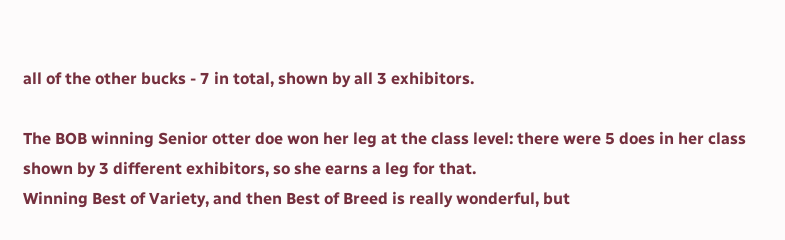all of the other bucks - 7 in total, shown by all 3 exhibitors.

The BOB winning Senior otter doe won her leg at the class level: there were 5 does in her class shown by 3 different exhibitors, so she earns a leg for that.
Winning Best of Variety, and then Best of Breed is really wonderful, but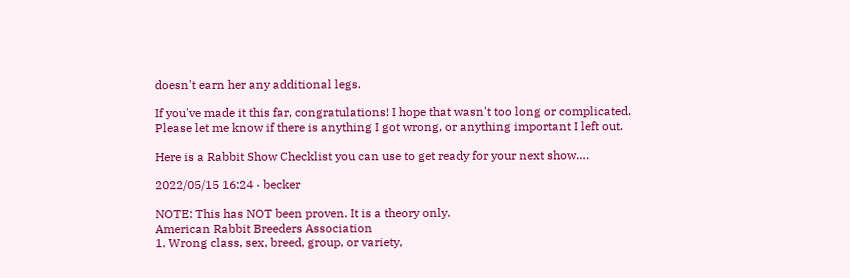doesn't earn her any additional legs.

If you've made it this far, congratulations! I hope that wasn't too long or complicated. Please let me know if there is anything I got wrong, or anything important I left out.

Here is a Rabbit Show Checklist you can use to get ready for your next show….

2022/05/15 16:24 · becker

NOTE: This has NOT been proven. It is a theory only.
American Rabbit Breeders Association
1. Wrong class, sex, breed, group, or variety,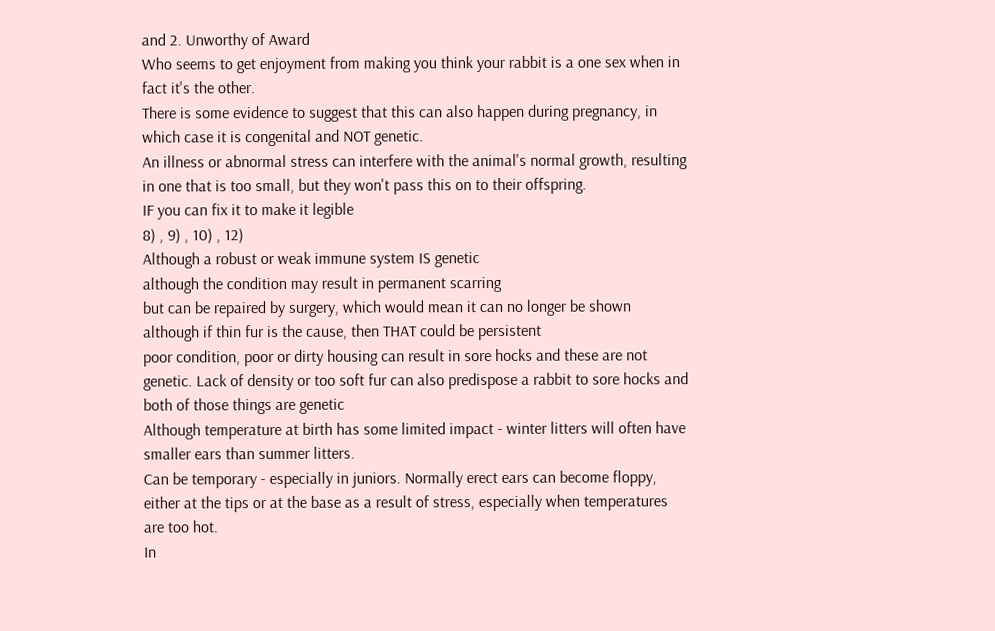and 2. Unworthy of Award
Who seems to get enjoyment from making you think your rabbit is a one sex when in fact it's the other.
There is some evidence to suggest that this can also happen during pregnancy, in which case it is congenital and NOT genetic.
An illness or abnormal stress can interfere with the animal's normal growth, resulting in one that is too small, but they won't pass this on to their offspring.
IF you can fix it to make it legible
8) , 9) , 10) , 12)
Although a robust or weak immune system IS genetic
although the condition may result in permanent scarring
but can be repaired by surgery, which would mean it can no longer be shown
although if thin fur is the cause, then THAT could be persistent
poor condition, poor or dirty housing can result in sore hocks and these are not genetic. Lack of density or too soft fur can also predispose a rabbit to sore hocks and both of those things are genetic
Although temperature at birth has some limited impact - winter litters will often have smaller ears than summer litters.
Can be temporary - especially in juniors. Normally erect ears can become floppy, either at the tips or at the base as a result of stress, especially when temperatures are too hot.
In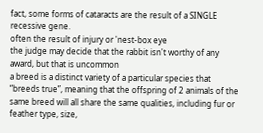fact, some forms of cataracts are the result of a SINGLE recessive gene.
often the result of injury or 'nest-box eye
the judge may decide that the rabbit isn't worthy of any award, but that is uncommon
a breed is a distinct variety of a particular species that “breeds true”, meaning that the offspring of 2 animals of the same breed will all share the same qualities, including fur or feather type, size,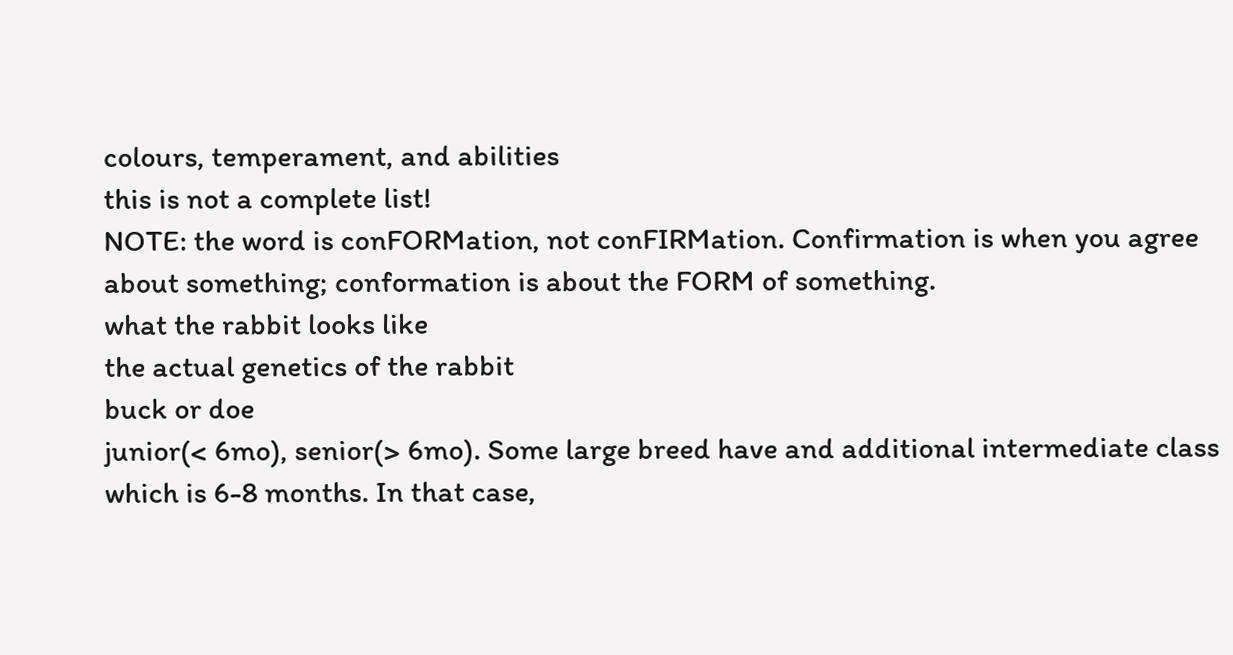colours, temperament, and abilities
this is not a complete list!
NOTE: the word is conFORMation, not conFIRMation. Confirmation is when you agree about something; conformation is about the FORM of something.
what the rabbit looks like
the actual genetics of the rabbit
buck or doe
junior(< 6mo), senior(> 6mo). Some large breed have and additional intermediate class which is 6-8 months. In that case,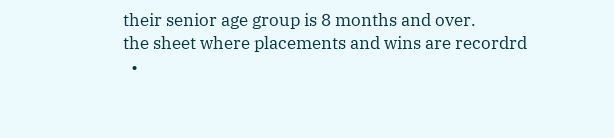their senior age group is 8 months and over.
the sheet where placements and wins are recordrd
  •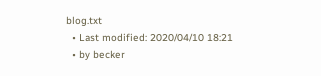blog.txt
  • Last modified: 2020/04/10 18:21
  • by becker